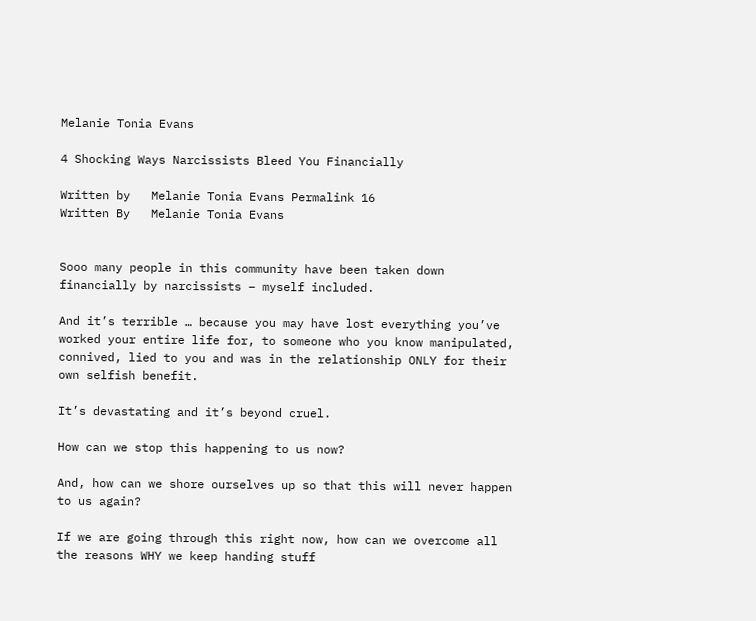Melanie Tonia Evans

4 Shocking Ways Narcissists Bleed You Financially

Written by   Melanie Tonia Evans Permalink 16
Written By   Melanie Tonia Evans


Sooo many people in this community have been taken down financially by narcissists – myself included.

And it’s terrible … because you may have lost everything you’ve worked your entire life for, to someone who you know manipulated, connived, lied to you and was in the relationship ONLY for their own selfish benefit.

It’s devastating and it’s beyond cruel.

How can we stop this happening to us now?

And, how can we shore ourselves up so that this will never happen to us again?

If we are going through this right now, how can we overcome all the reasons WHY we keep handing stuff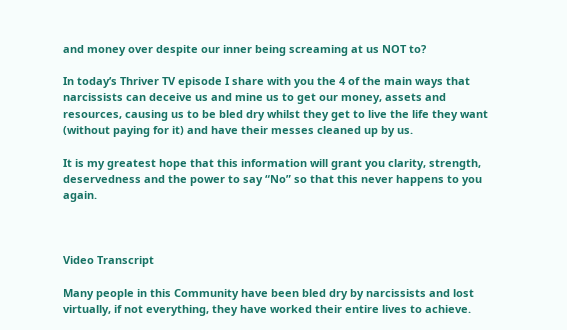and money over despite our inner being screaming at us NOT to?

In today’s Thriver TV episode I share with you the 4 of the main ways that narcissists can deceive us and mine us to get our money, assets and resources, causing us to be bled dry whilst they get to live the life they want (without paying for it) and have their messes cleaned up by us.

It is my greatest hope that this information will grant you clarity, strength, deservedness and the power to say “No” so that this never happens to you again.



Video Transcript

Many people in this Community have been bled dry by narcissists and lost virtually, if not everything, they have worked their entire lives to achieve.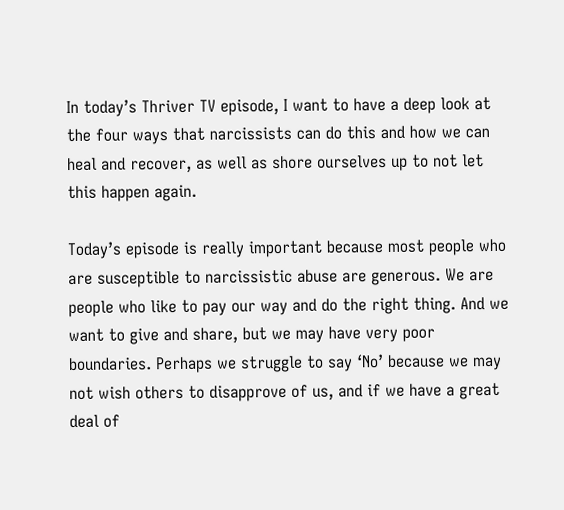In today’s Thriver TV episode, I want to have a deep look at the four ways that narcissists can do this and how we can heal and recover, as well as shore ourselves up to not let this happen again.

Today’s episode is really important because most people who are susceptible to narcissistic abuse are generous. We are people who like to pay our way and do the right thing. And we want to give and share, but we may have very poor boundaries. Perhaps we struggle to say ‘No’ because we may not wish others to disapprove of us, and if we have a great deal of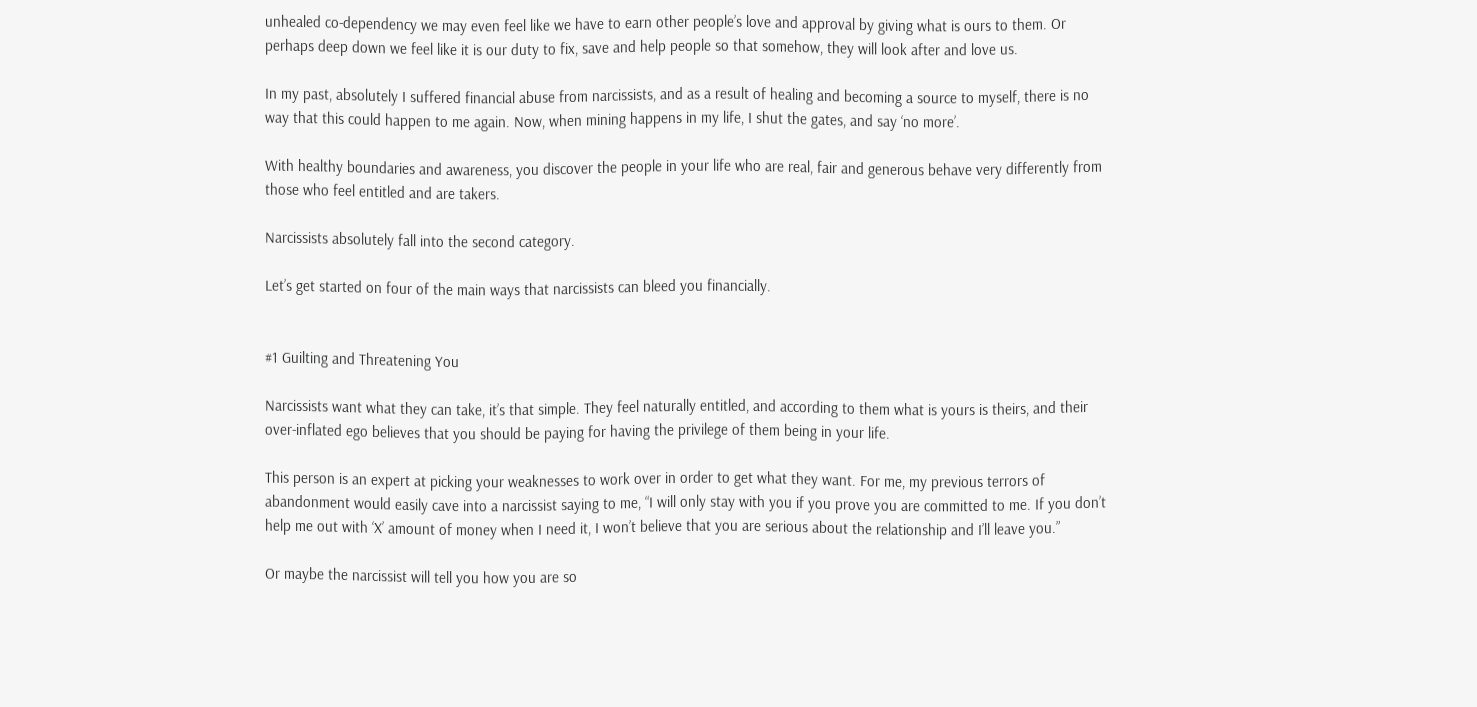unhealed co-dependency we may even feel like we have to earn other people’s love and approval by giving what is ours to them. Or perhaps deep down we feel like it is our duty to fix, save and help people so that somehow, they will look after and love us.

In my past, absolutely I suffered financial abuse from narcissists, and as a result of healing and becoming a source to myself, there is no way that this could happen to me again. Now, when mining happens in my life, I shut the gates, and say ‘no more’.

With healthy boundaries and awareness, you discover the people in your life who are real, fair and generous behave very differently from those who feel entitled and are takers.

Narcissists absolutely fall into the second category.

Let’s get started on four of the main ways that narcissists can bleed you financially.


#1 Guilting and Threatening You

Narcissists want what they can take, it’s that simple. They feel naturally entitled, and according to them what is yours is theirs, and their over-inflated ego believes that you should be paying for having the privilege of them being in your life.

This person is an expert at picking your weaknesses to work over in order to get what they want. For me, my previous terrors of abandonment would easily cave into a narcissist saying to me, “I will only stay with you if you prove you are committed to me. If you don’t help me out with ‘X’ amount of money when I need it, I won’t believe that you are serious about the relationship and I’ll leave you.”

Or maybe the narcissist will tell you how you are so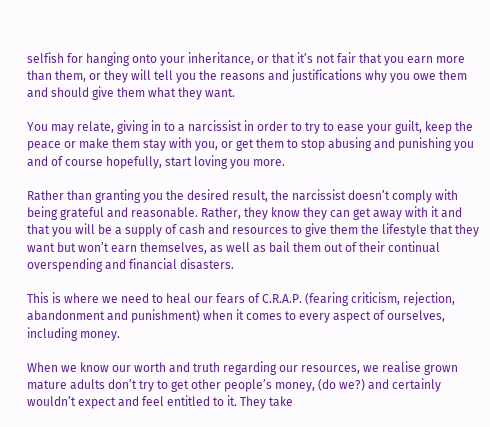selfish for hanging onto your inheritance, or that it’s not fair that you earn more than them, or they will tell you the reasons and justifications why you owe them and should give them what they want.

You may relate, giving in to a narcissist in order to try to ease your guilt, keep the peace or make them stay with you, or get them to stop abusing and punishing you and of course hopefully, start loving you more.

Rather than granting you the desired result, the narcissist doesn’t comply with being grateful and reasonable. Rather, they know they can get away with it and that you will be a supply of cash and resources to give them the lifestyle that they want but won’t earn themselves, as well as bail them out of their continual overspending and financial disasters.

This is where we need to heal our fears of C.R.A.P. (fearing criticism, rejection, abandonment and punishment) when it comes to every aspect of ourselves, including money.

When we know our worth and truth regarding our resources, we realise grown mature adults don’t try to get other people’s money, (do we?) and certainly wouldn’t expect and feel entitled to it. They take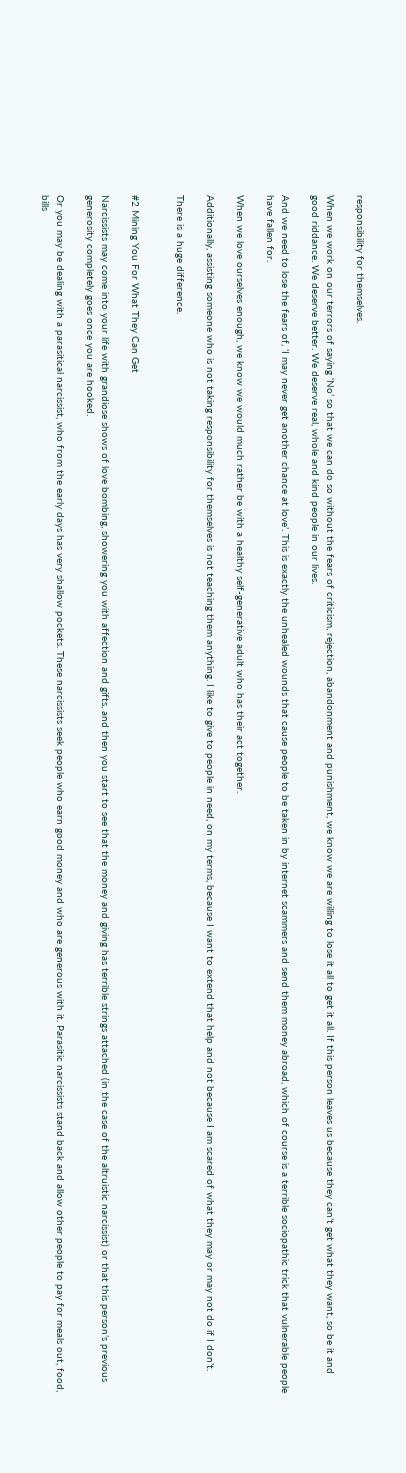responsibility for themselves.

When we work on our terrors of saying ‘No’ so that we can do so without the fears of criticism, rejection, abandonment and punishment, we know we are willing to lose it all to get it all. If this person leaves us because they can’t get what they want, so be it and good riddance. We deserve better. We deserve real, whole and kind people in our lives.

And we need to lose the fears of, ‘I may never get another chance at love’. This is exactly the unhealed wounds that cause people to be taken in by internet scammers and send them money abroad, which of course is a terrible sociopathic trick that vulnerable people have fallen for.

When we love ourselves enough, we know we would much rather be with a healthy self-generative adult who has their act together.

Additionally, assisting someone who is not taking responsibility for themselves is not teaching them anything. I like to give to people in need, on my terms, because I want to extend that help and not because I am scared of what they may or may not do if I don’t.

There is a huge difference.


#2 Mining You For What They Can Get

Narcissists may come into your life with grandiose shows of love bombing, showering you with affection and gifts, and then you start to see that the money and giving has terrible strings attached (in the case of the altruistic narcissist) or that this person’s previous generosity completely goes once you are hooked.

Or you may be dealing with a parasitical narcissist, who from the early days has very shallow pockets. These narcissists seek people who earn good money and who are generous with it. Parasitic narcissists stand back and allow other people to pay for meals out, food, bills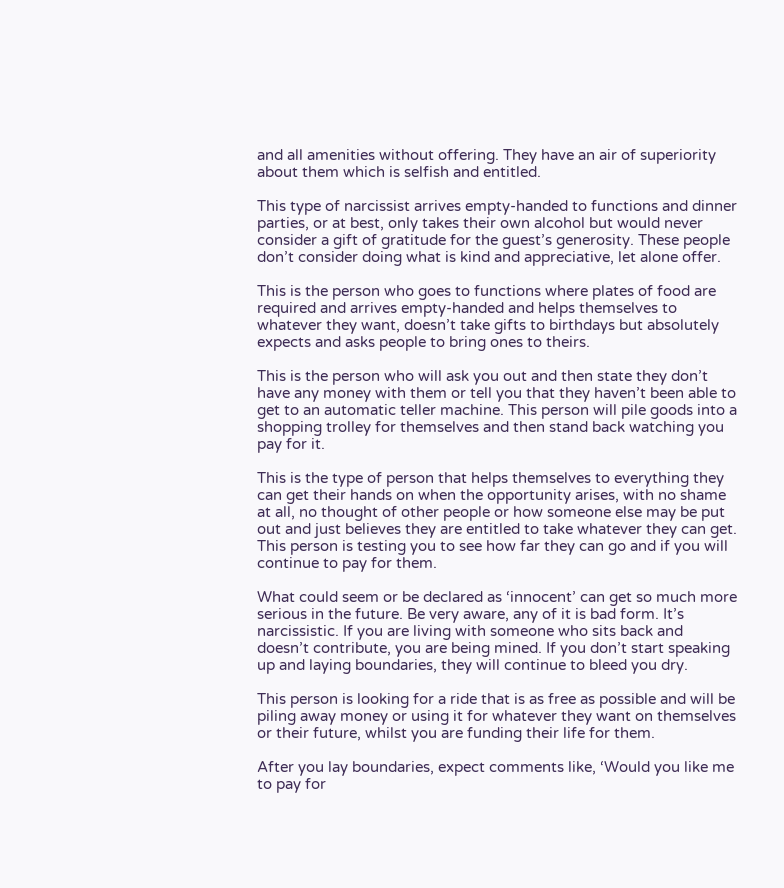and all amenities without offering. They have an air of superiority about them which is selfish and entitled.

This type of narcissist arrives empty-handed to functions and dinner parties, or at best, only takes their own alcohol but would never consider a gift of gratitude for the guest’s generosity. These people don’t consider doing what is kind and appreciative, let alone offer.

This is the person who goes to functions where plates of food are required and arrives empty-handed and helps themselves to whatever they want, doesn’t take gifts to birthdays but absolutely expects and asks people to bring ones to theirs.

This is the person who will ask you out and then state they don’t have any money with them or tell you that they haven’t been able to get to an automatic teller machine. This person will pile goods into a shopping trolley for themselves and then stand back watching you pay for it.

This is the type of person that helps themselves to everything they can get their hands on when the opportunity arises, with no shame at all, no thought of other people or how someone else may be put out and just believes they are entitled to take whatever they can get.  This person is testing you to see how far they can go and if you will continue to pay for them.

What could seem or be declared as ‘innocent’ can get so much more serious in the future. Be very aware, any of it is bad form. It’s narcissistic. If you are living with someone who sits back and doesn’t contribute, you are being mined. If you don’t start speaking up and laying boundaries, they will continue to bleed you dry.

This person is looking for a ride that is as free as possible and will be piling away money or using it for whatever they want on themselves or their future, whilst you are funding their life for them.

After you lay boundaries, expect comments like, ‘Would you like me to pay for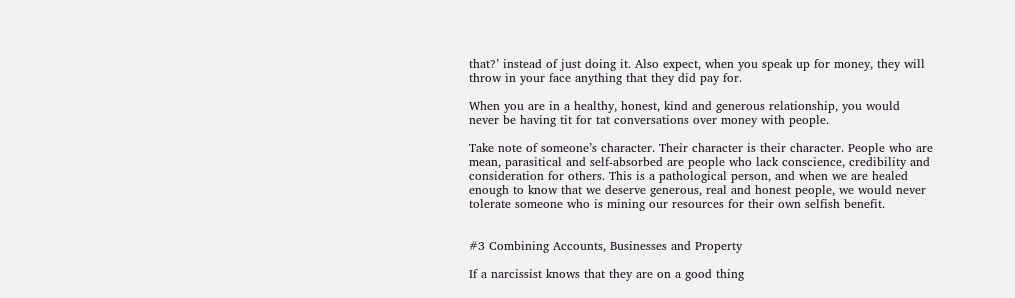that?’ instead of just doing it. Also expect, when you speak up for money, they will throw in your face anything that they did pay for.

When you are in a healthy, honest, kind and generous relationship, you would never be having tit for tat conversations over money with people.

Take note of someone’s character. Their character is their character. People who are mean, parasitical and self-absorbed are people who lack conscience, credibility and consideration for others. This is a pathological person, and when we are healed enough to know that we deserve generous, real and honest people, we would never tolerate someone who is mining our resources for their own selfish benefit.


#3 Combining Accounts, Businesses and Property

If a narcissist knows that they are on a good thing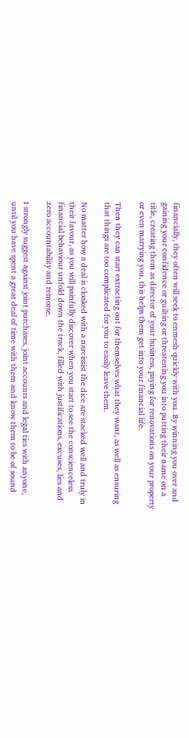financially, they often will seek to enmesh quickly with you. By winning you over and gaining your confidence or guilting or threatening you into putting their name on a title, creating them as director of your business, paying for renovations on your property or even marrying you, this helps them get into your financial life.

Then they can start extracting out for themselves what they want, as well as ensuring that things are too complicated for you to easily leave them.

No matter how a deal is cloaked with a narcissist the dice are stacked well and truly in their favour, as you will painfully discover when you start to see the conscienceless financial behaviour unfold down the track, filled with justifications, excuses, lies and zero accountability and remorse.

I strongly suggest against joint purchases, joint accounts and legal ties with anyone, until you have spent a great deal of time with them and know them to be of sound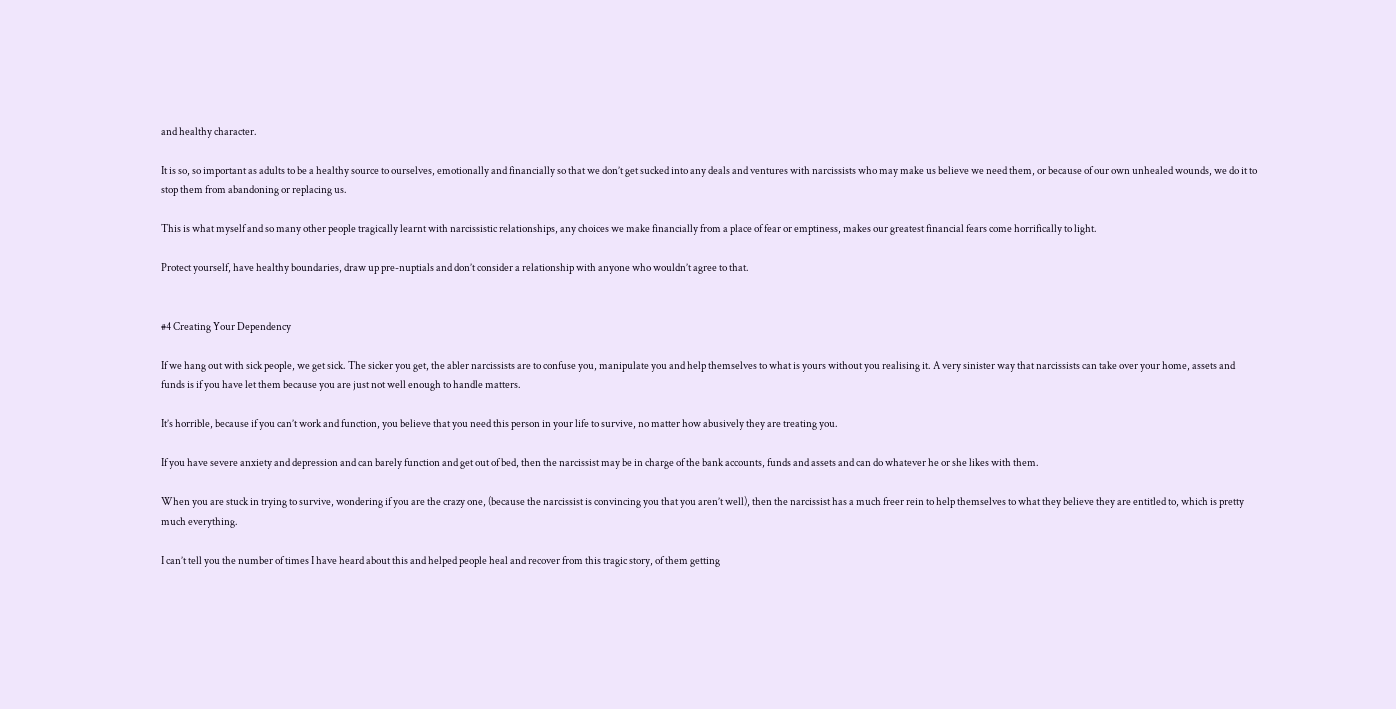and healthy character.

It is so, so important as adults to be a healthy source to ourselves, emotionally and financially so that we don’t get sucked into any deals and ventures with narcissists who may make us believe we need them, or because of our own unhealed wounds, we do it to stop them from abandoning or replacing us.

This is what myself and so many other people tragically learnt with narcissistic relationships, any choices we make financially from a place of fear or emptiness, makes our greatest financial fears come horrifically to light.

Protect yourself, have healthy boundaries, draw up pre-nuptials and don’t consider a relationship with anyone who wouldn’t agree to that.


#4 Creating Your Dependency

If we hang out with sick people, we get sick. The sicker you get, the abler narcissists are to confuse you, manipulate you and help themselves to what is yours without you realising it. A very sinister way that narcissists can take over your home, assets and funds is if you have let them because you are just not well enough to handle matters.

It’s horrible, because if you can’t work and function, you believe that you need this person in your life to survive, no matter how abusively they are treating you.

If you have severe anxiety and depression and can barely function and get out of bed, then the narcissist may be in charge of the bank accounts, funds and assets and can do whatever he or she likes with them.

When you are stuck in trying to survive, wondering if you are the crazy one, (because the narcissist is convincing you that you aren’t well), then the narcissist has a much freer rein to help themselves to what they believe they are entitled to, which is pretty much everything.

I can’t tell you the number of times I have heard about this and helped people heal and recover from this tragic story, of them getting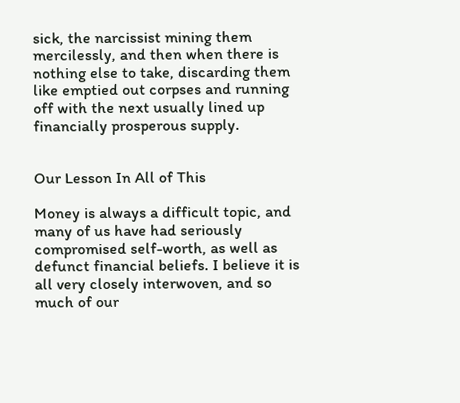sick, the narcissist mining them mercilessly, and then when there is nothing else to take, discarding them like emptied out corpses and running off with the next usually lined up financially prosperous supply.


Our Lesson In All of This

Money is always a difficult topic, and many of us have had seriously compromised self-worth, as well as defunct financial beliefs. I believe it is all very closely interwoven, and so much of our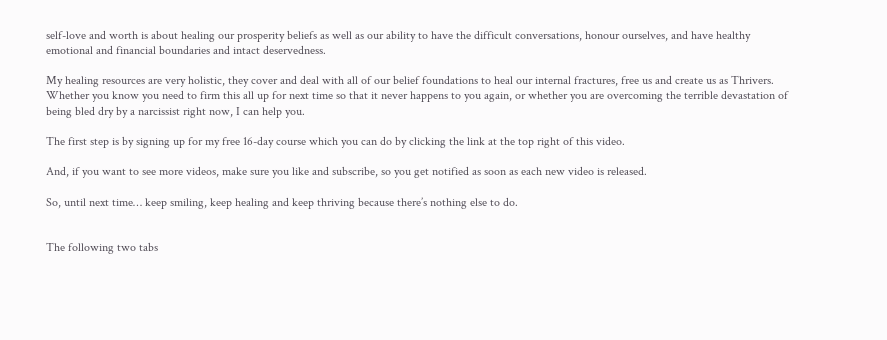self-love and worth is about healing our prosperity beliefs as well as our ability to have the difficult conversations, honour ourselves, and have healthy emotional and financial boundaries and intact deservedness.

My healing resources are very holistic, they cover and deal with all of our belief foundations to heal our internal fractures, free us and create us as Thrivers. Whether you know you need to firm this all up for next time so that it never happens to you again, or whether you are overcoming the terrible devastation of being bled dry by a narcissist right now, I can help you.

The first step is by signing up for my free 16-day course which you can do by clicking the link at the top right of this video.

And, if you want to see more videos, make sure you like and subscribe, so you get notified as soon as each new video is released.

So, until next time… keep smiling, keep healing and keep thriving because there’s nothing else to do.


The following two tabs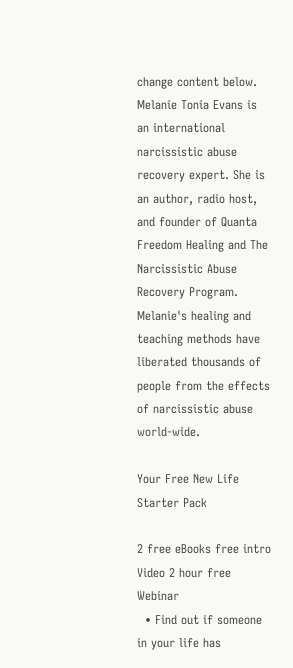change content below.
Melanie Tonia Evans is an international narcissistic abuse recovery expert. She is an author, radio host, and founder of Quanta Freedom Healing and The Narcissistic Abuse Recovery Program. Melanie's healing and teaching methods have liberated thousands of people from the effects of narcissistic abuse world-wide.

Your Free New Life Starter Pack

2 free eBooks free intro Video 2 hour free Webinar
  • Find out if someone in your life has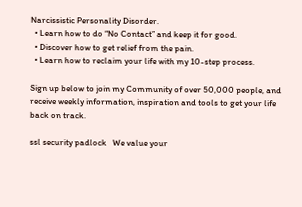Narcissistic Personality Disorder.
  • Learn how to do “No Contact” and keep it for good.
  • Discover how to get relief from the pain.
  • Learn how to reclaim your life with my 10-step process.

Sign up below to join my Community of over 50,000 people, and receive weekly information, inspiration and tools to get your life back on track.

ssl security padlock   We value your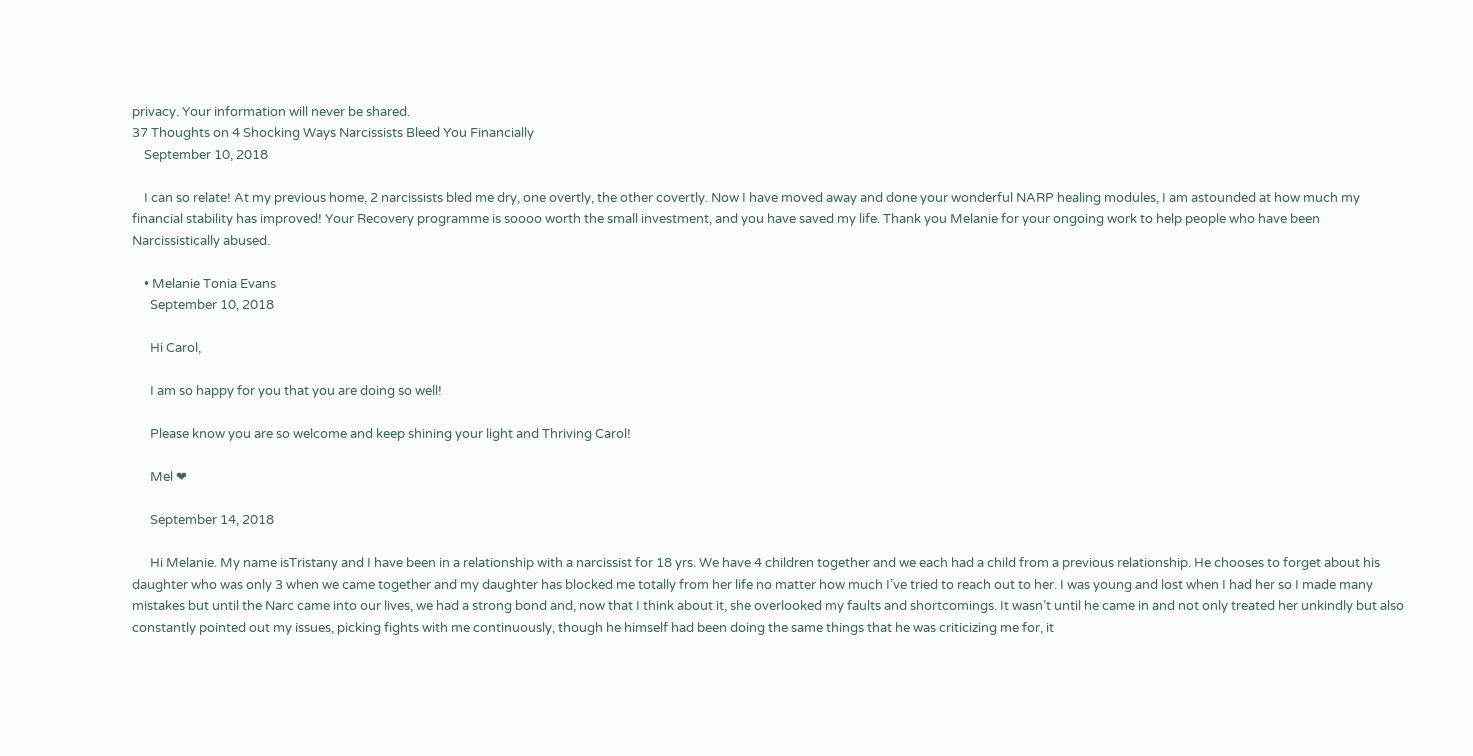privacy. Your information will never be shared.
37 Thoughts on 4 Shocking Ways Narcissists Bleed You Financially
    September 10, 2018

    I can so relate! At my previous home, 2 narcissists bled me dry, one overtly, the other covertly. Now I have moved away and done your wonderful NARP healing modules, I am astounded at how much my financial stability has improved! Your Recovery programme is soooo worth the small investment, and you have saved my life. Thank you Melanie for your ongoing work to help people who have been Narcissistically abused.

    • Melanie Tonia Evans
      September 10, 2018

      Hi Carol,

      I am so happy for you that you are doing so well!

      Please know you are so welcome and keep shining your light and Thriving Carol!

      Mel ❤

      September 14, 2018

      Hi Melanie. My name isTristany and I have been in a relationship with a narcissist for 18 yrs. We have 4 children together and we each had a child from a previous relationship. He chooses to forget about his daughter who was only 3 when we came together and my daughter has blocked me totally from her life no matter how much I’ve tried to reach out to her. I was young and lost when I had her so I made many mistakes but until the Narc came into our lives, we had a strong bond and, now that I think about it, she overlooked my faults and shortcomings. It wasn’t until he came in and not only treated her unkindly but also constantly pointed out my issues, picking fights with me continuously, though he himself had been doing the same things that he was criticizing me for, it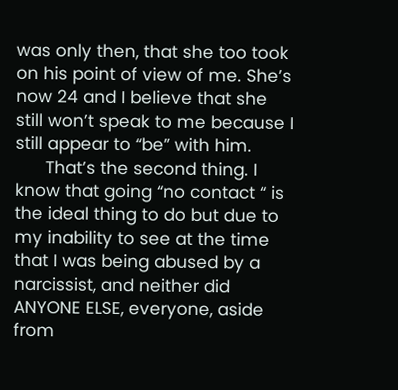was only then, that she too took on his point of view of me. She’s now 24 and I believe that she still won’t speak to me because I still appear to “be” with him.
      That’s the second thing. I know that going “no contact “ is the ideal thing to do but due to my inability to see at the time that I was being abused by a narcissist, and neither did ANYONE ELSE, everyone, aside from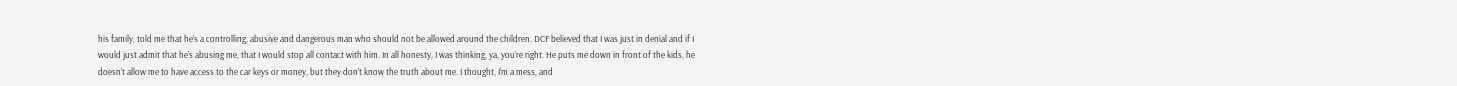his family, told me that he’s a controlling, abusive and dangerous man who should not be allowed around the children. DCF believed that I was just in denial and if I would just admit that he’s abusing me, that I would stop all contact with him. In all honesty, I was thinking, ya, you’re right. He puts me down in front of the kids, he doesn’t allow me to have access to the car keys or money, but they don’t know the truth about me. I thought, I’m a mess, and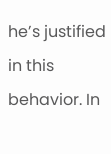he’s justified in this behavior. In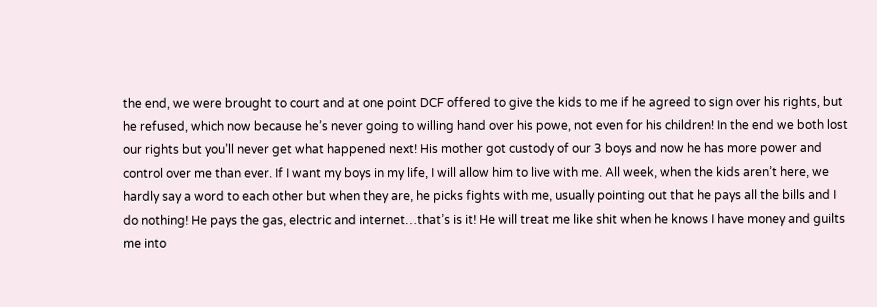the end, we were brought to court and at one point DCF offered to give the kids to me if he agreed to sign over his rights, but he refused, which now because he’s never going to willing hand over his powe, not even for his children! In the end we both lost our rights but you’ll never get what happened next! His mother got custody of our 3 boys and now he has more power and control over me than ever. If I want my boys in my life, I will allow him to live with me. All week, when the kids aren’t here, we hardly say a word to each other but when they are, he picks fights with me, usually pointing out that he pays all the bills and I do nothing! He pays the gas, electric and internet…that’s is it! He will treat me like shit when he knows I have money and guilts me into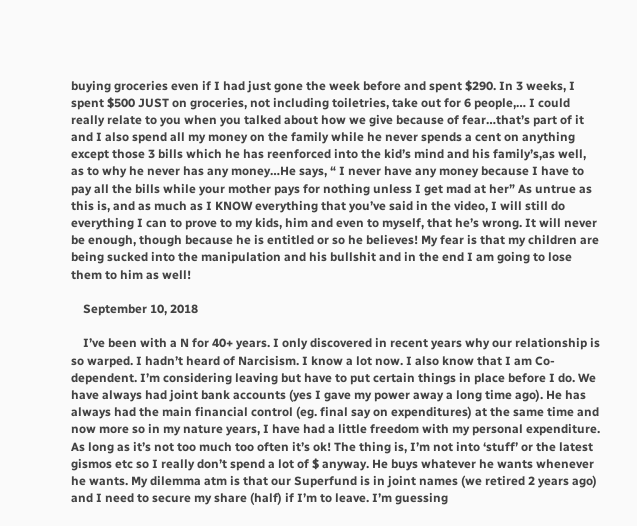buying groceries even if I had just gone the week before and spent $290. In 3 weeks, I spent $500 JUST on groceries, not including toiletries, take out for 6 people,… I could really relate to you when you talked about how we give because of fear…that’s part of it and I also spend all my money on the family while he never spends a cent on anything except those 3 bills which he has reenforced into the kid’s mind and his family’s,as well, as to why he never has any money…He says, “ I never have any money because I have to pay all the bills while your mother pays for nothing unless I get mad at her” As untrue as this is, and as much as I KNOW everything that you’ve said in the video, I will still do everything I can to prove to my kids, him and even to myself, that he’s wrong. It will never be enough, though because he is entitled or so he believes! My fear is that my children are being sucked into the manipulation and his bullshit and in the end I am going to lose them to him as well!

    September 10, 2018

    I’ve been with a N for 40+ years. I only discovered in recent years why our relationship is so warped. I hadn’t heard of Narcisism. I know a lot now. I also know that I am Co-dependent. I’m considering leaving but have to put certain things in place before I do. We have always had joint bank accounts (yes I gave my power away a long time ago). He has always had the main financial control (eg. final say on expenditures) at the same time and now more so in my nature years, I have had a little freedom with my personal expenditure. As long as it’s not too much too often it’s ok! The thing is, I’m not into ‘stuff’ or the latest gismos etc so I really don’t spend a lot of $ anyway. He buys whatever he wants whenever he wants. My dilemma atm is that our Superfund is in joint names (we retired 2 years ago) and I need to secure my share (half) if I’m to leave. I’m guessing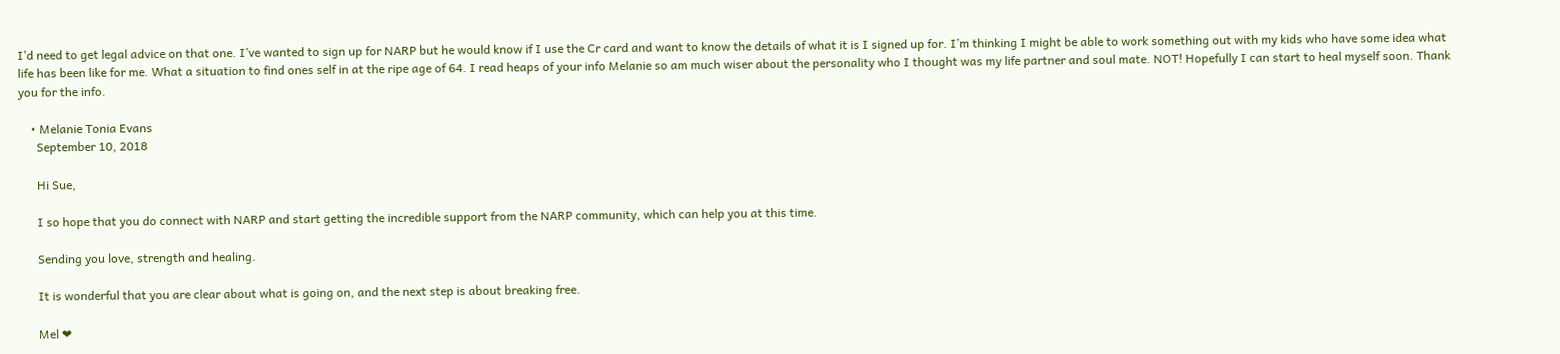I’d need to get legal advice on that one. I’ve wanted to sign up for NARP but he would know if I use the Cr card and want to know the details of what it is I signed up for. I’m thinking I might be able to work something out with my kids who have some idea what life has been like for me. What a situation to find ones self in at the ripe age of 64. I read heaps of your info Melanie so am much wiser about the personality who I thought was my life partner and soul mate. NOT! Hopefully I can start to heal myself soon. Thank you for the info.

    • Melanie Tonia Evans
      September 10, 2018

      Hi Sue,

      I so hope that you do connect with NARP and start getting the incredible support from the NARP community, which can help you at this time.

      Sending you love, strength and healing.

      It is wonderful that you are clear about what is going on, and the next step is about breaking free.

      Mel ❤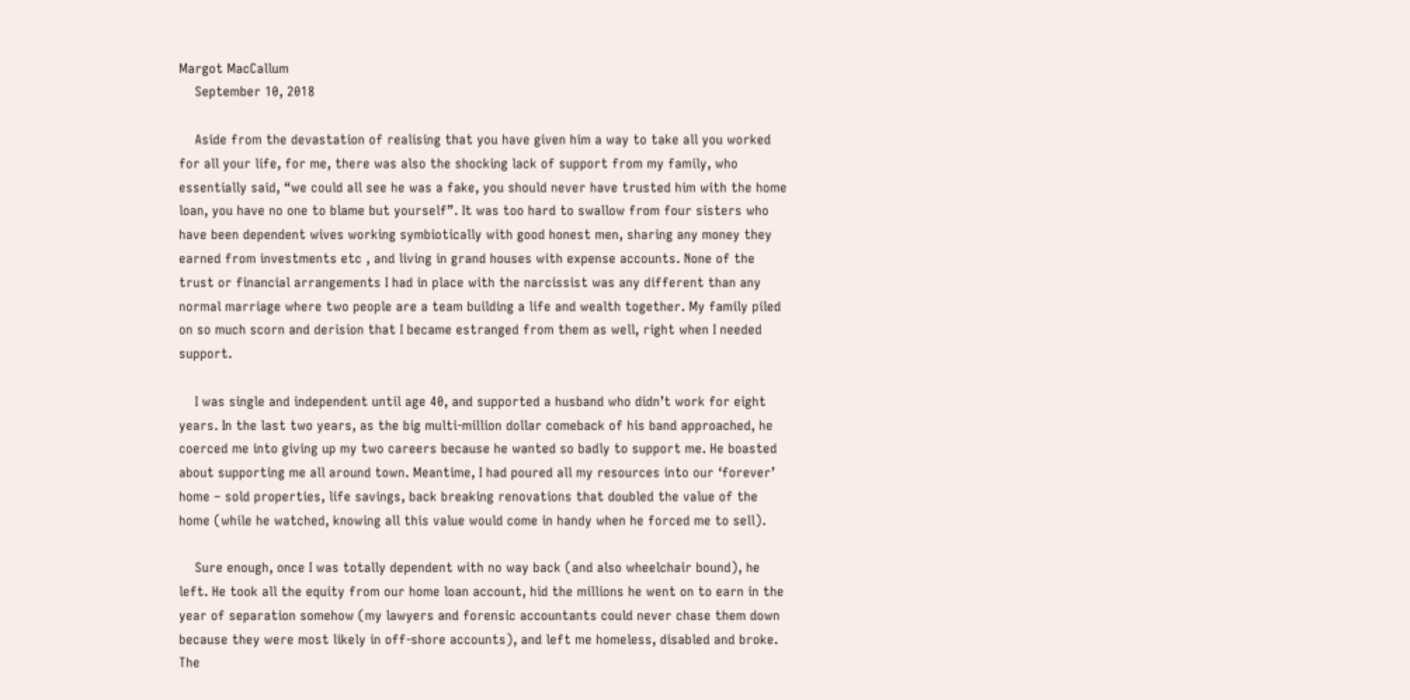Margot MacCallum
    September 10, 2018

    Aside from the devastation of realising that you have given him a way to take all you worked for all your life, for me, there was also the shocking lack of support from my family, who essentially said, “we could all see he was a fake, you should never have trusted him with the home loan, you have no one to blame but yourself”. It was too hard to swallow from four sisters who have been dependent wives working symbiotically with good honest men, sharing any money they earned from investments etc , and living in grand houses with expense accounts. None of the trust or financial arrangements I had in place with the narcissist was any different than any normal marriage where two people are a team building a life and wealth together. My family piled on so much scorn and derision that I became estranged from them as well, right when I needed support.

    I was single and independent until age 40, and supported a husband who didn’t work for eight years. In the last two years, as the big multi-million dollar comeback of his band approached, he coerced me into giving up my two careers because he wanted so badly to support me. He boasted about supporting me all around town. Meantime, I had poured all my resources into our ‘forever’ home – sold properties, life savings, back breaking renovations that doubled the value of the home (while he watched, knowing all this value would come in handy when he forced me to sell).

    Sure enough, once I was totally dependent with no way back (and also wheelchair bound), he left. He took all the equity from our home loan account, hid the millions he went on to earn in the year of separation somehow (my lawyers and forensic accountants could never chase them down because they were most likely in off-shore accounts), and left me homeless, disabled and broke. The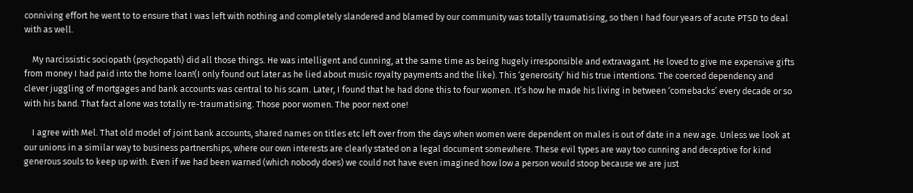conniving effort he went to to ensure that I was left with nothing and completely slandered and blamed by our community was totally traumatising, so then I had four years of acute PTSD to deal with as well.

    My narcissistic sociopath (psychopath) did all those things. He was intelligent and cunning, at the same time as being hugely irresponsible and extravagant. He loved to give me expensive gifts from money I had paid into the home loan!(I only found out later as he lied about music royalty payments and the like). This ‘generosity’ hid his true intentions. The coerced dependency and clever juggling of mortgages and bank accounts was central to his scam. Later, I found that he had done this to four women. It’s how he made his living in between ‘comebacks’ every decade or so with his band. That fact alone was totally re-traumatising. Those poor women. The poor next one!

    I agree with Mel. That old model of joint bank accounts, shared names on titles etc left over from the days when women were dependent on males is out of date in a new age. Unless we look at our unions in a similar way to business partnerships, where our own interests are clearly stated on a legal document somewhere. These evil types are way too cunning and deceptive for kind generous souls to keep up with. Even if we had been warned (which nobody does) we could not have even imagined how low a person would stoop because we are just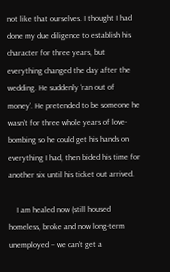not like that ourselves. I thought I had done my due diligence to establish his character for three years, but everything changed the day after the wedding. He suddenly ‘ran out of money’. He pretended to be someone he wasn’t for three whole years of love-bombing so he could get his hands on everything I had, then bided his time for another six until his ticket out arrived.

    I am healed now (still housed homeless, broke and now long-term unemployed – we can’t get a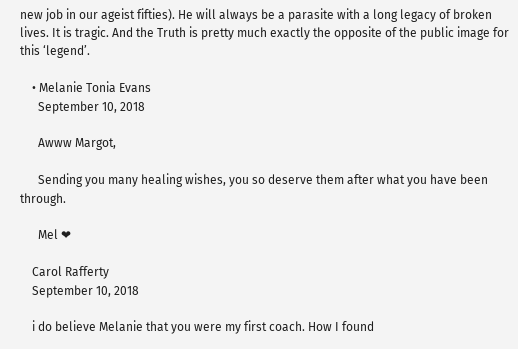new job in our ageist fifties). He will always be a parasite with a long legacy of broken lives. It is tragic. And the Truth is pretty much exactly the opposite of the public image for this ‘legend’.

    • Melanie Tonia Evans
      September 10, 2018

      Awww Margot,

      Sending you many healing wishes, you so deserve them after what you have been through.

      Mel ❤

    Carol Rafferty
    September 10, 2018

    i do believe Melanie that you were my first coach. How I found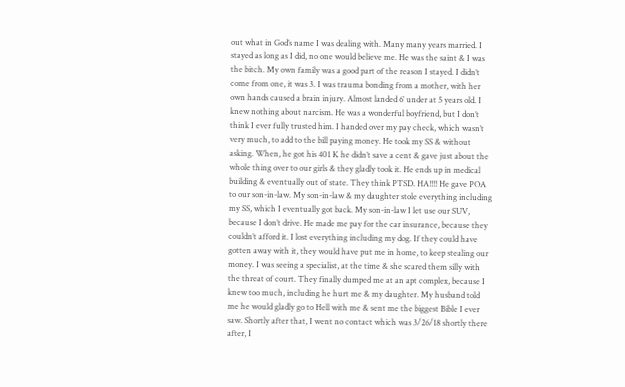out what in God’s name I was dealing with. Many many years married. I stayed as long as I did, no one would believe me. He was the saint & I was the bitch. My own family was a good part of the reason I stayed. I didn’t come from one, it was 3. I was trauma bonding from a mother, with her own hands caused a brain injury. Almost landed 6′ under at 5 years old. I knew nothing about narcism. He was a wonderful boyfriend, but I don’t think I ever fully trusted him. I handed over my pay check, which wasn’t very much, to add to the bill paying money. He took my SS & without asking. When, he got his 401 K he didn’t save a cent & gave just about the whole thing over to our girls & they gladly took it. He ends up in medical building & eventually out of state. They think PTSD. HA!!!! He gave POA to our son-in-law. My son-in-law & my daughter stole everything including my SS, which I eventually got back. My son-in-law I let use our SUV, because I don’t drive. He made me pay for the car insurance, because they couldn’t afford it. I lost everything including my dog. If they could have gotten away with it, they would have put me in home, to keep stealing our money. I was seeing a specialist, at the time & she scared them silly with the threat of court. They finally dumped me at an apt complex, because I knew too much, including he hurt me & my daughter. My husband told me he would gladly go to Hell with me & sent me the biggest Bible I ever saw. Shortly after that, I went no contact which was 3/26/18 shortly there after, I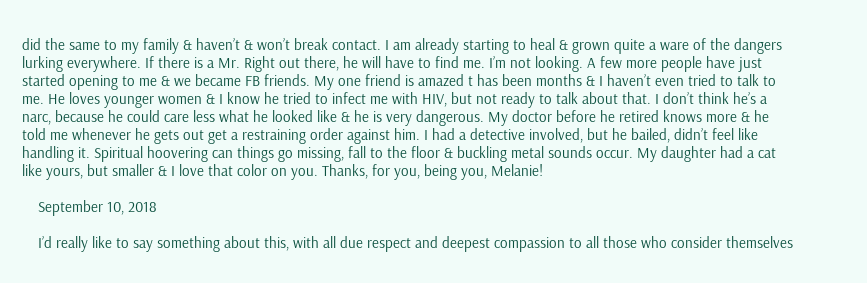did the same to my family & haven’t & won’t break contact. I am already starting to heal & grown quite a ware of the dangers lurking everywhere. If there is a Mr. Right out there, he will have to find me. I’m not looking. A few more people have just started opening to me & we became FB friends. My one friend is amazed t has been months & I haven’t even tried to talk to me. He loves younger women & I know he tried to infect me with HIV, but not ready to talk about that. I don’t think he’s a narc, because he could care less what he looked like & he is very dangerous. My doctor before he retired knows more & he told me whenever he gets out get a restraining order against him. I had a detective involved, but he bailed, didn’t feel like handling it. Spiritual hoovering can things go missing, fall to the floor & buckling metal sounds occur. My daughter had a cat like yours, but smaller & I love that color on you. Thanks, for you, being you, Melanie!

    September 10, 2018

    I’d really like to say something about this, with all due respect and deepest compassion to all those who consider themselves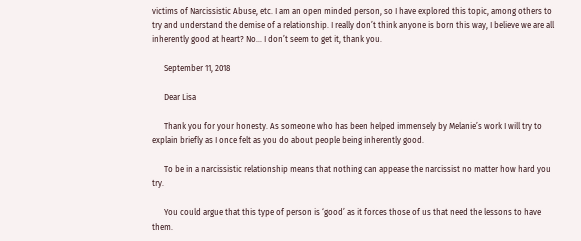victims of Narcissistic Abuse, etc. I am an open minded person, so I have explored this topic, among others to try and understand the demise of a relationship. I really don’t think anyone is born this way, I believe we are all inherently good at heart? No… I don’t seem to get it, thank you.

      September 11, 2018

      Dear Lisa

      Thank you for your honesty. As someone who has been helped immensely by Melanie’s work I will try to explain briefly as I once felt as you do about people being inherently good.

      To be in a narcissistic relationship means that nothing can appease the narcissist no matter how hard you try.

      You could argue that this type of person is ‘good’ as it forces those of us that need the lessons to have them.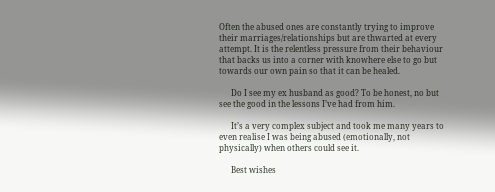Often the abused ones are constantly trying to improve their marriages/relationships but are thwarted at every attempt. It is the relentless pressure from their behaviour that backs us into a corner with knowhere else to go but towards our own pain so that it can be healed.

      Do I see my ex husband as good? To be honest, no but see the good in the lessons I’ve had from him.

      It’s a very complex subject and took me many years to even realise I was being abused (emotionally, not physically) when others could see it.

      Best wishes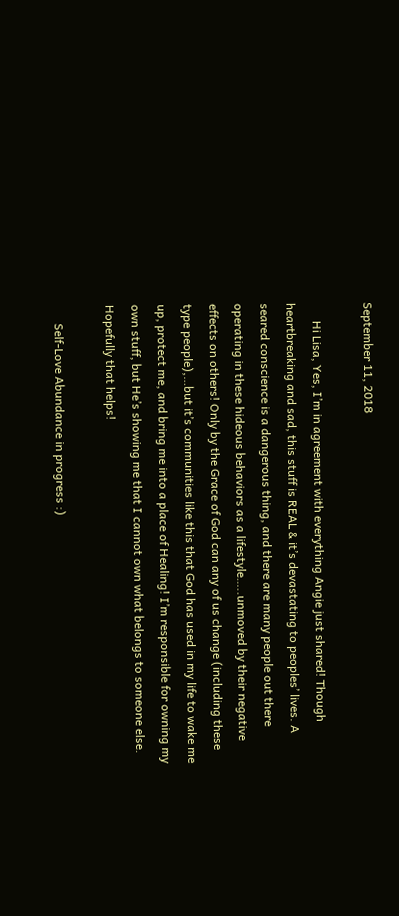September 11, 2018

      Hi Lisa, Yes, I’m in agreement with everything Angie just shared! Though heartbreaking and sad, this stuff is REAL & it’s devastating to peoples’ lives. A seared conscience is a dangerous thing, and there are many people out there operating in these hideous behaviors as a lifestyle…..unmoved by their negative effects on others! Only by the Grace of God can any of us change (including these type people),…but it’s communities like this that God has used in my life to wake me up, protect me, and bring me into a place of Healing! I’m responsible for owning my own stuff, but He’s showing me that I cannot own what belongs to someone else. Hopefully that helps!

      Self-Love Abundance in progress :)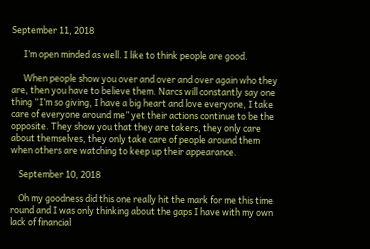September 11, 2018

      I’m open minded as well. I like to think people are good.

      When people show you over and over and over again who they are, then you have to believe them. Narcs will constantly say one thing “I’m so giving, I have a big heart and love everyone, I take care of everyone around me” yet their actions continue to be the opposite. They show you that they are takers, they only care about themselves, they only take care of people around them when others are watching to keep up their appearance.

    September 10, 2018

    Oh my goodness did this one really hit the mark for me this time round and I was only thinking about the gaps I have with my own lack of financial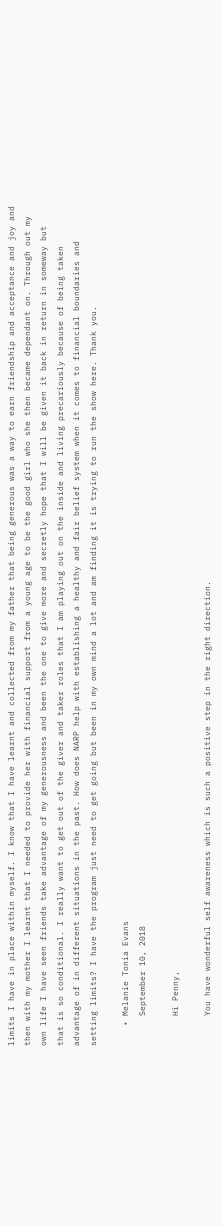limits I have in place within myself. I know that I have learnt and collected from my father that being generous was a way to earn friendship and acceptance and joy and then with my mother I learnt that I needed to provide her with financial support from a young age to be the good girl who she then became dependant on. Through out my own life I have seen friends take advantage of my generousness and been the one to give more and secretly hope that I will be given it back in return in someway but that is so conditional. I really want to get out of the giver and taker roles that I am playing out on the inside and living precariously because of being taken advantage of in different situations in the past. How does NARP help with establishing a healthy and fair belief system when it comes to financial boundaries and setting limits? I have the program just need to get going but been in my own mind a lot and am finding it is trying to run the show here. Thank you.

    • Melanie Tonia Evans
      September 10, 2018

      Hi Penny,

      You have wonderful self awareness which is such a positive step in the right direction.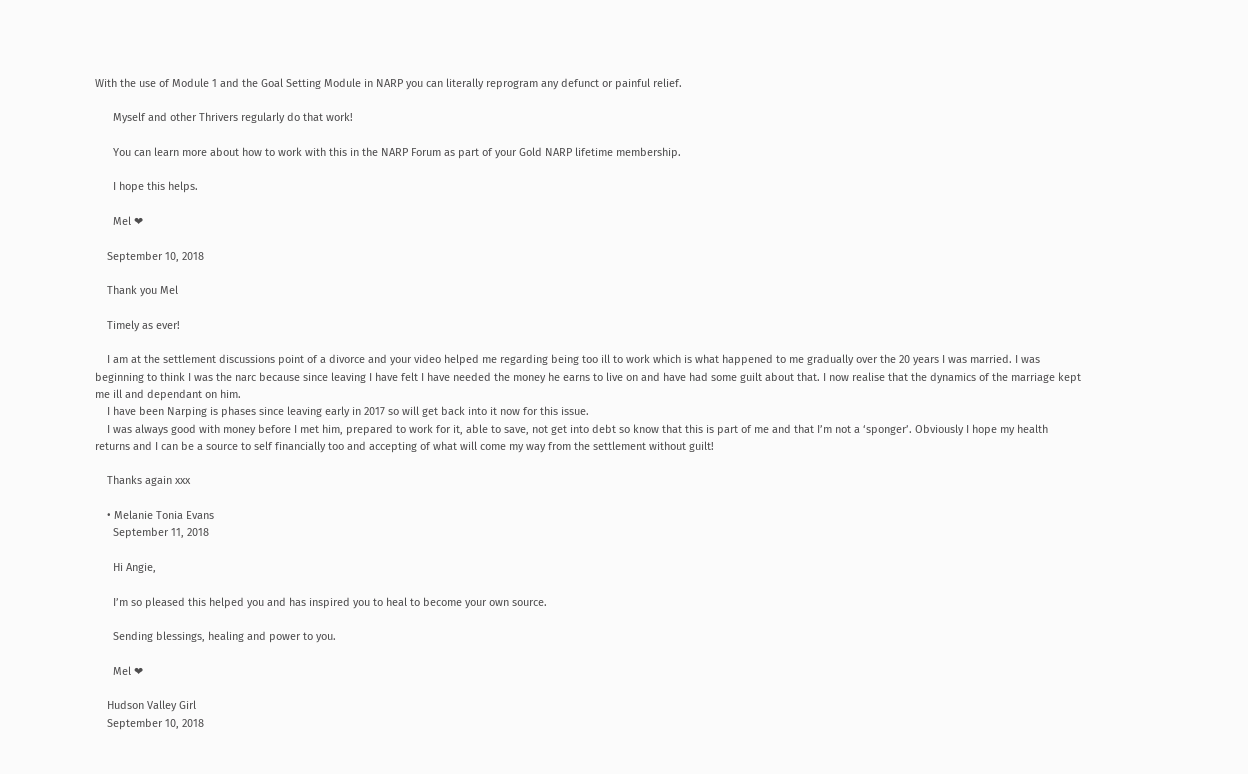With the use of Module 1 and the Goal Setting Module in NARP you can literally reprogram any defunct or painful relief.

      Myself and other Thrivers regularly do that work!

      You can learn more about how to work with this in the NARP Forum as part of your Gold NARP lifetime membership.

      I hope this helps.

      Mel ❤

    September 10, 2018

    Thank you Mel

    Timely as ever!

    I am at the settlement discussions point of a divorce and your video helped me regarding being too ill to work which is what happened to me gradually over the 20 years I was married. I was beginning to think I was the narc because since leaving I have felt I have needed the money he earns to live on and have had some guilt about that. I now realise that the dynamics of the marriage kept me ill and dependant on him.
    I have been Narping is phases since leaving early in 2017 so will get back into it now for this issue.
    I was always good with money before I met him, prepared to work for it, able to save, not get into debt so know that this is part of me and that I’m not a ‘sponger’. Obviously I hope my health returns and I can be a source to self financially too and accepting of what will come my way from the settlement without guilt!

    Thanks again xxx

    • Melanie Tonia Evans
      September 11, 2018

      Hi Angie,

      I’m so pleased this helped you and has inspired you to heal to become your own source.

      Sending blessings, healing and power to you.

      Mel ❤

    Hudson Valley Girl
    September 10, 2018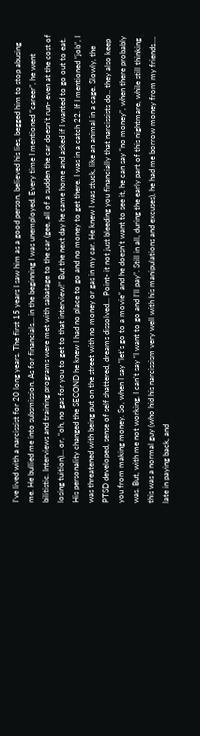I’ve lived with a narcissist for 20 long years. The first 15 years I saw him as a good person, believed his lies, begged him to stop abusing me. He bullied me into subsmission. As for financials… in the beginning I was unemployed. Every time I mentioned “career”, he went bilitistic. Interviews and training programs were met with sabatage to the car (gee, all of a sudden the car doesn’t run- even at the cost of losing tuition)… or, “oh, no gas for you to get to that interview!” But the next day he came home and asked if I wanted to go out to eat. His personality changed the SECOND he knew I had no place to go and no money to get there. I was in a catch 22. If I mentioned “job”, I was threatened with being put on the street with no money or gas in my car. He knew I was stuck, like an animal in a cage. Slowly, the PTSD developed, sense of self shattered, dreams dissolved… Point- it not just bleeding you financially that narcissists do.. they also keep you from making money. So, when I say “let’s go to a movie” and he doesn’t want to see it, he can say “no money”, when there probably was. But, with me not working, I can’t say “I want to go and I’ll pay”. Still in all, during the early part of this nightmare, while still thinking this was a normal guy (who hid his narcissism very well with his manipulations and excuses), he had me borrow money from my friends…. late in paying back, and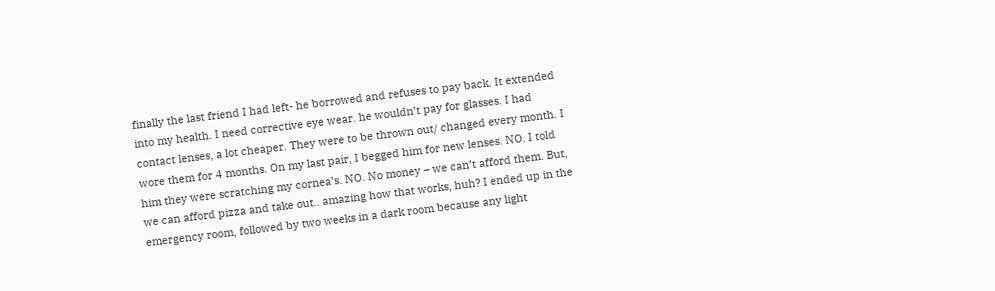finally the last friend I had left- he borrowed and refuses to pay back. It extended into my health. I need corrective eye wear. he wouldn’t pay for glasses. I had contact lenses, a lot cheaper. They were to be thrown out/ changed every month. I wore them for 4 months. On my last pair, I begged him for new lenses. NO. I told him they were scratching my cornea’s. NO. No money – we can’t afford them. But, we can afford pizza and take out.. amazing how that works, huh? I ended up in the emergency room, followed by two weeks in a dark room because any light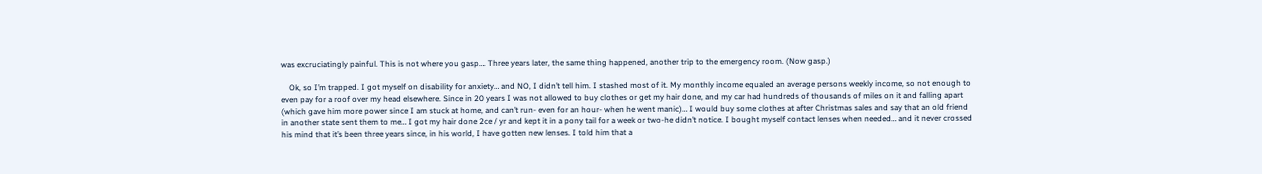was excruciatingly painful. This is not where you gasp…. Three years later, the same thing happened, another trip to the emergency room. (Now gasp.)

    Ok, so I’m trapped. I got myself on disability for anxiety… and NO, I didn’t tell him. I stashed most of it. My monthly income equaled an average persons weekly income, so not enough to even pay for a roof over my head elsewhere. Since in 20 years I was not allowed to buy clothes or get my hair done, and my car had hundreds of thousands of miles on it and falling apart (which gave him more power since I am stuck at home, and can’t run- even for an hour- when he went manic)… I would buy some clothes at after Christmas sales and say that an old friend in another state sent them to me… I got my hair done 2ce / yr and kept it in a pony tail for a week or two-he didn’t notice. I bought myself contact lenses when needed… and it never crossed his mind that it’s been three years since, in his world, I have gotten new lenses. I told him that a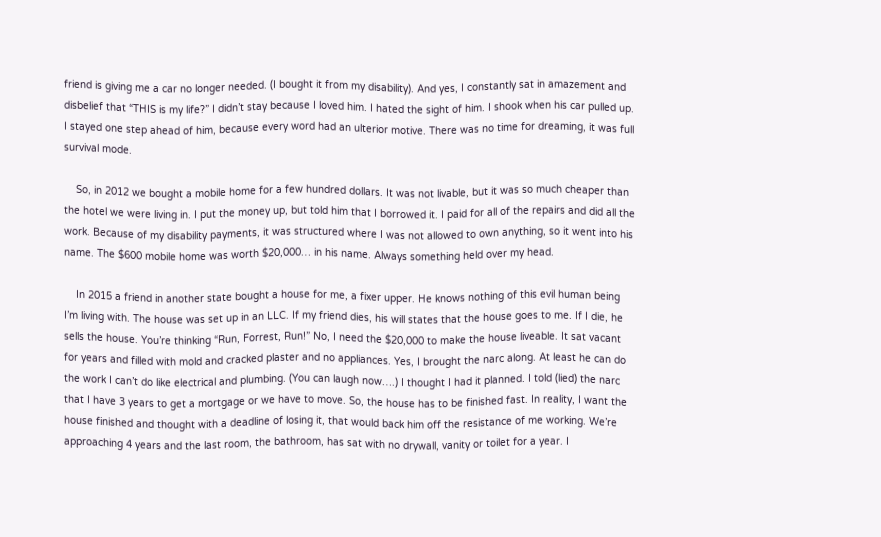friend is giving me a car no longer needed. (I bought it from my disability). And yes, I constantly sat in amazement and disbelief that “THIS is my life?” I didn’t stay because I loved him. I hated the sight of him. I shook when his car pulled up. I stayed one step ahead of him, because every word had an ulterior motive. There was no time for dreaming, it was full survival mode.

    So, in 2012 we bought a mobile home for a few hundred dollars. It was not livable, but it was so much cheaper than the hotel we were living in. I put the money up, but told him that I borrowed it. I paid for all of the repairs and did all the work. Because of my disability payments, it was structured where I was not allowed to own anything, so it went into his name. The $600 mobile home was worth $20,000… in his name. Always something held over my head.

    In 2015 a friend in another state bought a house for me, a fixer upper. He knows nothing of this evil human being I’m living with. The house was set up in an LLC. If my friend dies, his will states that the house goes to me. If I die, he sells the house. You’re thinking “Run, Forrest, Run!” No, I need the $20,000 to make the house liveable. It sat vacant for years and filled with mold and cracked plaster and no appliances. Yes, I brought the narc along. At least he can do the work I can’t do like electrical and plumbing. (You can laugh now….) I thought I had it planned. I told (lied) the narc that I have 3 years to get a mortgage or we have to move. So, the house has to be finished fast. In reality, I want the house finished and thought with a deadline of losing it, that would back him off the resistance of me working. We’re approaching 4 years and the last room, the bathroom, has sat with no drywall, vanity or toilet for a year. I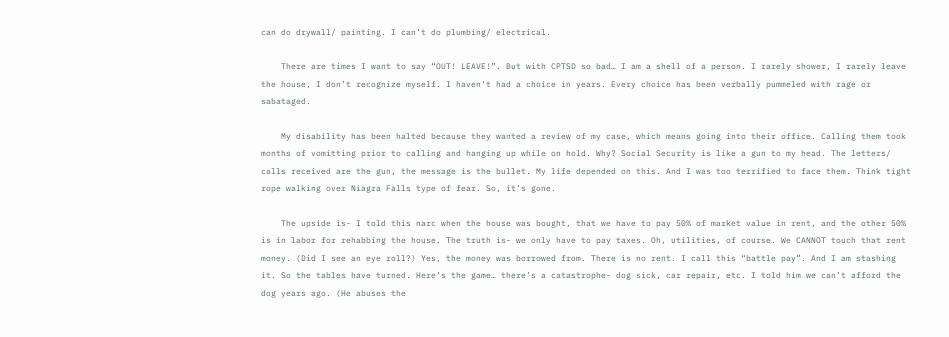can do drywall/ painting. I can’t do plumbing/ electrical.

    There are times I want to say “OUT! LEAVE!”. But with CPTSD so bad… I am a shell of a person. I rarely shower, I rarely leave the house, I don’t recognize myself. I haven’t had a choice in years. Every choice has been verbally pummeled with rage or sabataged.

    My disability has been halted because they wanted a review of my case, which means going into their office. Calling them took months of vomitting prior to calling and hanging up while on hold. Why? Social Security is like a gun to my head. The letters/ calls received are the gun, the message is the bullet. My life depended on this. And I was too terrified to face them. Think tight rope walking over Niagra Falls type of fear. So, it’s gone.

    The upside is- I told this narc when the house was bought, that we have to pay 50% of market value in rent, and the other 50% is in labor for rehabbing the house. The truth is- we only have to pay taxes. Oh, utilities, of course. We CANNOT touch that rent money. (Did I see an eye roll?) Yes, the money was borrowed from. There is no rent. I call this “battle pay”. And I am stashing it. So the tables have turned. Here’s the game… there’s a catastrophe- dog sick, car repair, etc. I told him we can’t afford the dog years ago. (He abuses the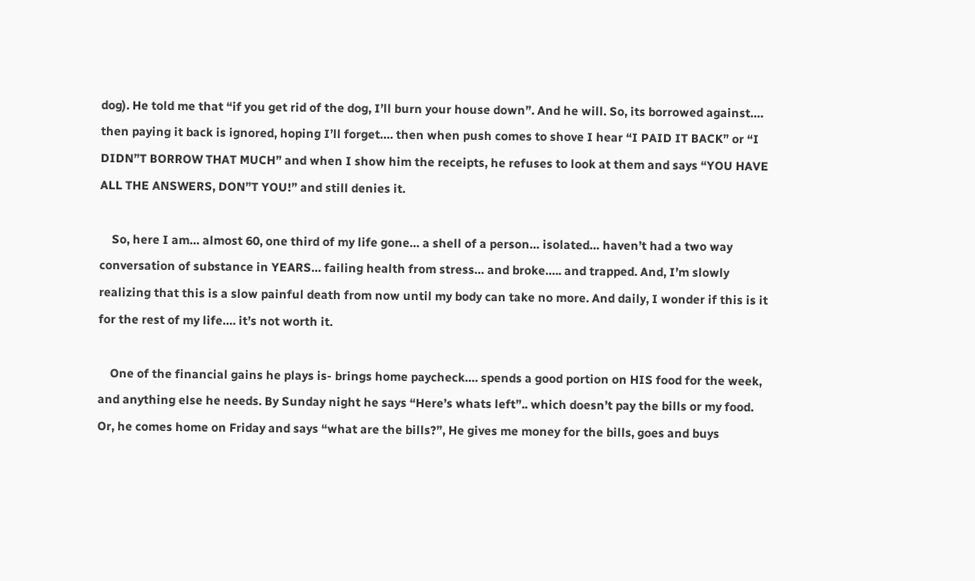dog). He told me that “if you get rid of the dog, I’ll burn your house down”. And he will. So, its borrowed against…. then paying it back is ignored, hoping I’ll forget…. then when push comes to shove I hear “I PAID IT BACK” or “I DIDN”T BORROW THAT MUCH” and when I show him the receipts, he refuses to look at them and says “YOU HAVE ALL THE ANSWERS, DON”T YOU!” and still denies it.

    So, here I am… almost 60, one third of my life gone… a shell of a person… isolated… haven’t had a two way conversation of substance in YEARS… failing health from stress… and broke….. and trapped. And, I’m slowly realizing that this is a slow painful death from now until my body can take no more. And daily, I wonder if this is it for the rest of my life…. it’s not worth it.

    One of the financial gains he plays is- brings home paycheck…. spends a good portion on HIS food for the week, and anything else he needs. By Sunday night he says “Here’s whats left”.. which doesn’t pay the bills or my food. Or, he comes home on Friday and says “what are the bills?”, He gives me money for the bills, goes and buys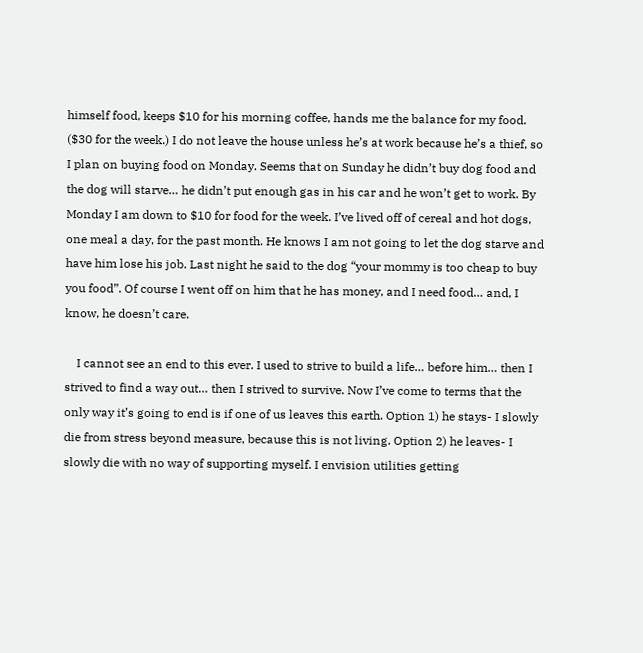himself food, keeps $10 for his morning coffee, hands me the balance for my food. ($30 for the week.) I do not leave the house unless he’s at work because he’s a thief, so I plan on buying food on Monday. Seems that on Sunday he didn’t buy dog food and the dog will starve… he didn’t put enough gas in his car and he won’t get to work. By Monday I am down to $10 for food for the week. I’ve lived off of cereal and hot dogs, one meal a day, for the past month. He knows I am not going to let the dog starve and have him lose his job. Last night he said to the dog “your mommy is too cheap to buy you food”. Of course I went off on him that he has money, and I need food… and, I know, he doesn’t care.

    I cannot see an end to this ever. I used to strive to build a life… before him… then I strived to find a way out… then I strived to survive. Now I’ve come to terms that the only way it’s going to end is if one of us leaves this earth. Option 1) he stays- I slowly die from stress beyond measure, because this is not living. Option 2) he leaves- I slowly die with no way of supporting myself. I envision utilities getting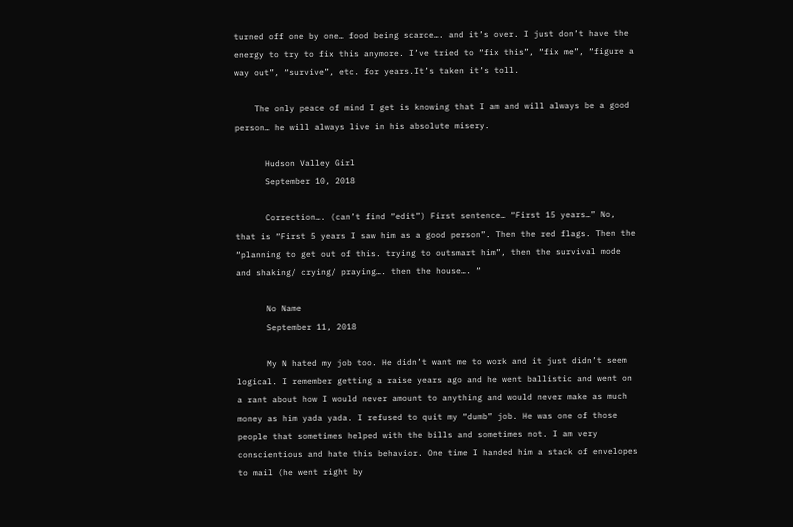turned off one by one… food being scarce…. and it’s over. I just don’t have the energy to try to fix this anymore. I’ve tried to “fix this”, “fix me”, “figure a way out”, “survive”, etc. for years.It’s taken it’s toll.

    The only peace of mind I get is knowing that I am and will always be a good person… he will always live in his absolute misery.

      Hudson Valley Girl
      September 10, 2018

      Correction…. (can’t find “edit”) First sentence… “First 15 years…” No, that is “First 5 years I saw him as a good person”. Then the red flags. Then the “planning to get out of this. trying to outsmart him”, then the survival mode and shaking/ crying/ praying…. then the house…. “

      No Name
      September 11, 2018

      My N hated my job too. He didn’t want me to work and it just didn’t seem logical. I remember getting a raise years ago and he went ballistic and went on a rant about how I would never amount to anything and would never make as much money as him yada yada. I refused to quit my “dumb” job. He was one of those people that sometimes helped with the bills and sometimes not. I am very conscientious and hate this behavior. One time I handed him a stack of envelopes to mail (he went right by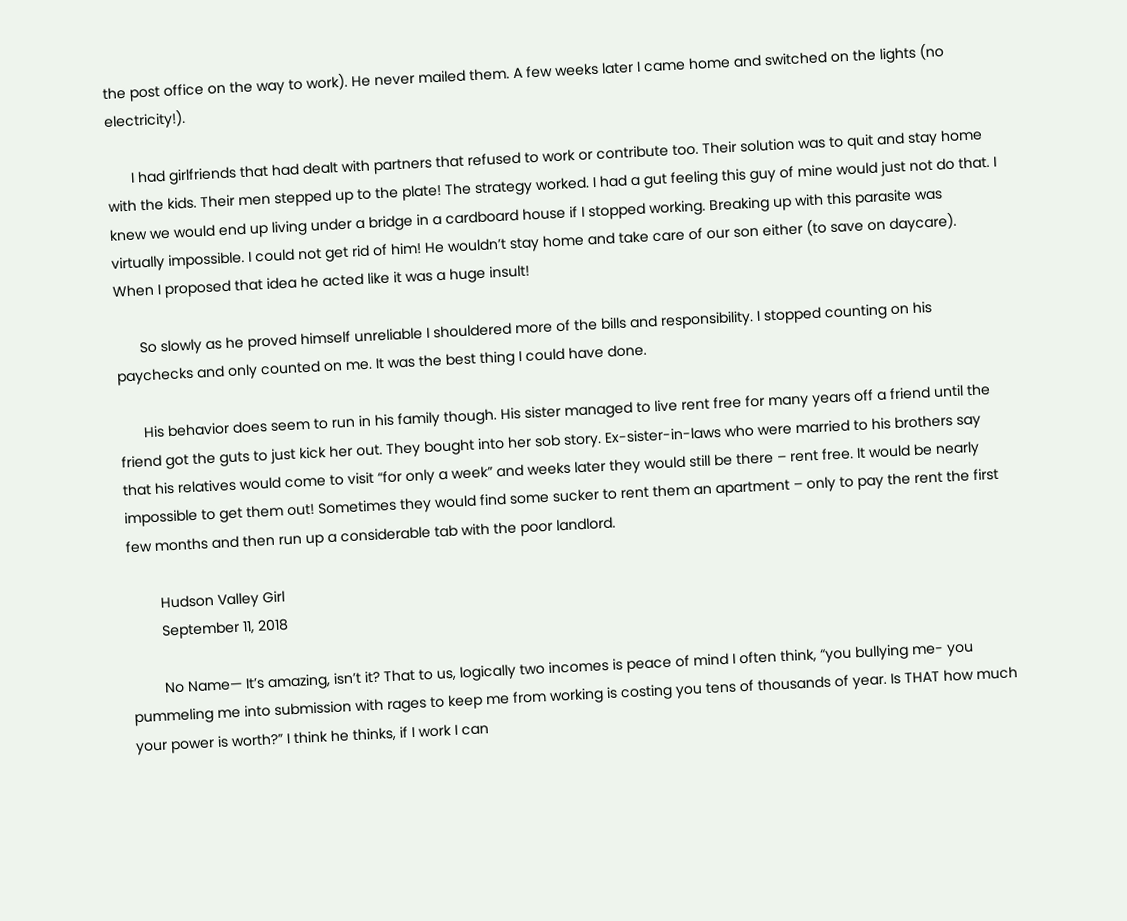the post office on the way to work). He never mailed them. A few weeks later I came home and switched on the lights (no electricity!).

      I had girlfriends that had dealt with partners that refused to work or contribute too. Their solution was to quit and stay home with the kids. Their men stepped up to the plate! The strategy worked. I had a gut feeling this guy of mine would just not do that. I knew we would end up living under a bridge in a cardboard house if I stopped working. Breaking up with this parasite was virtually impossible. I could not get rid of him! He wouldn’t stay home and take care of our son either (to save on daycare). When I proposed that idea he acted like it was a huge insult!

      So slowly as he proved himself unreliable I shouldered more of the bills and responsibility. I stopped counting on his paychecks and only counted on me. It was the best thing I could have done.

      His behavior does seem to run in his family though. His sister managed to live rent free for many years off a friend until the friend got the guts to just kick her out. They bought into her sob story. Ex-sister-in-laws who were married to his brothers say that his relatives would come to visit “for only a week” and weeks later they would still be there – rent free. It would be nearly impossible to get them out! Sometimes they would find some sucker to rent them an apartment – only to pay the rent the first few months and then run up a considerable tab with the poor landlord.

        Hudson Valley Girl
        September 11, 2018

        No Name— It’s amazing, isn’t it? That to us, logically two incomes is peace of mind I often think, “you bullying me- you pummeling me into submission with rages to keep me from working is costing you tens of thousands of year. Is THAT how much your power is worth?” I think he thinks, if I work I can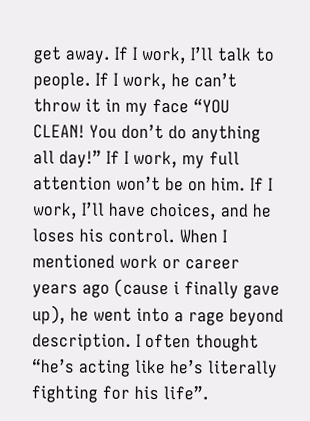get away. If I work, I’ll talk to people. If I work, he can’t throw it in my face “YOU CLEAN! You don’t do anything all day!” If I work, my full attention won’t be on him. If I work, I’ll have choices, and he loses his control. When I mentioned work or career years ago (cause i finally gave up), he went into a rage beyond description. I often thought “he’s acting like he’s literally fighting for his life”.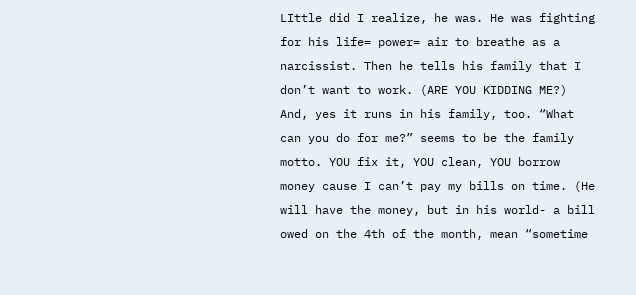LIttle did I realize, he was. He was fighting for his life= power= air to breathe as a narcissist. Then he tells his family that I don’t want to work. (ARE YOU KIDDING ME?) And, yes it runs in his family, too. “What can you do for me?” seems to be the family motto. YOU fix it, YOU clean, YOU borrow money cause I can’t pay my bills on time. (He will have the money, but in his world- a bill owed on the 4th of the month, mean “sometime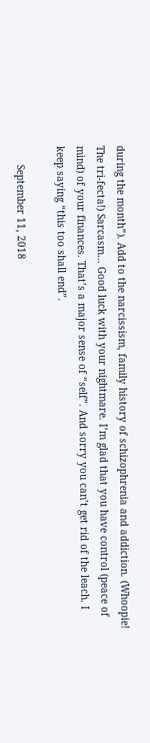during the month”). Add to the narcissism, family history of schizophrenia and addiction. (Whoopie! The tri-fecta!) Sarcasm… Good luck with your nightmare. I’m glad that you have control (peace of mind) of your finances. That’s a major sense of “self”. And sorry you can’t get rid of the leach. I keep saying “this too shall end”.

      September 11, 2018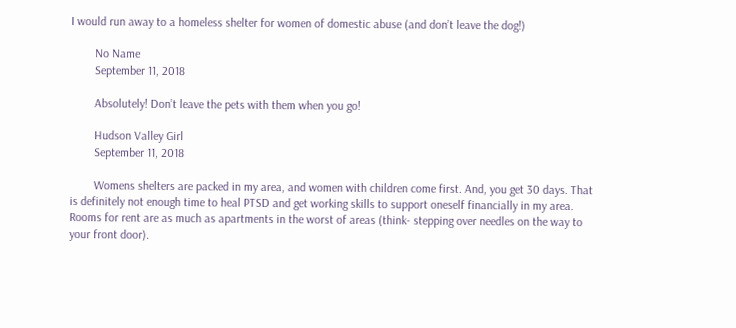I would run away to a homeless shelter for women of domestic abuse (and don’t leave the dog!)

        No Name
        September 11, 2018

        Absolutely! Don’t leave the pets with them when you go!

        Hudson Valley Girl
        September 11, 2018

        Womens shelters are packed in my area, and women with children come first. And, you get 30 days. That is definitely not enough time to heal PTSD and get working skills to support oneself financially in my area. Rooms for rent are as much as apartments in the worst of areas (think- stepping over needles on the way to your front door).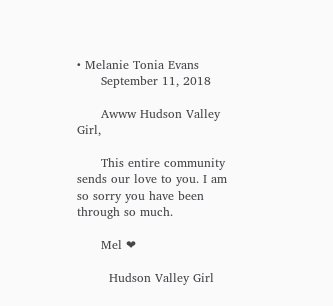• Melanie Tonia Evans
      September 11, 2018

      Awww Hudson Valley Girl,

      This entire community sends our love to you. I am so sorry you have been through so much.

      Mel ❤

        Hudson Valley Girl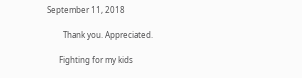September 11, 2018

        Thank you. Appreciated.

      Fighting for my kids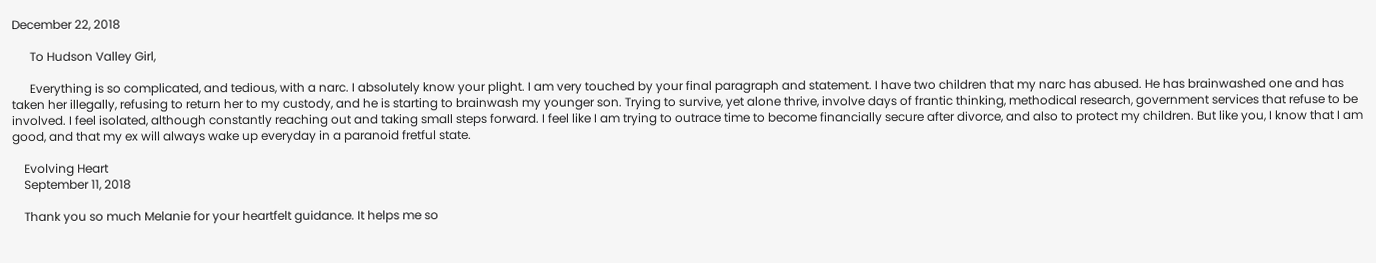December 22, 2018

      To Hudson Valley Girl,

      Everything is so complicated, and tedious, with a narc. I absolutely know your plight. I am very touched by your final paragraph and statement. I have two children that my narc has abused. He has brainwashed one and has taken her illegally, refusing to return her to my custody, and he is starting to brainwash my younger son. Trying to survive, yet alone thrive, involve days of frantic thinking, methodical research, government services that refuse to be involved. I feel isolated, although constantly reaching out and taking small steps forward. I feel like I am trying to outrace time to become financially secure after divorce, and also to protect my children. But like you, I know that I am good, and that my ex will always wake up everyday in a paranoid fretful state.

    Evolving Heart
    September 11, 2018

    Thank you so much Melanie for your heartfelt guidance. It helps me so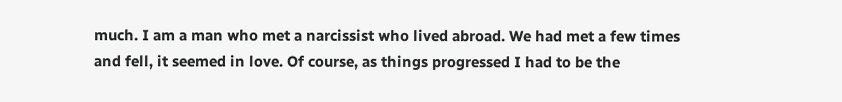much. I am a man who met a narcissist who lived abroad. We had met a few times and fell, it seemed in love. Of course, as things progressed I had to be the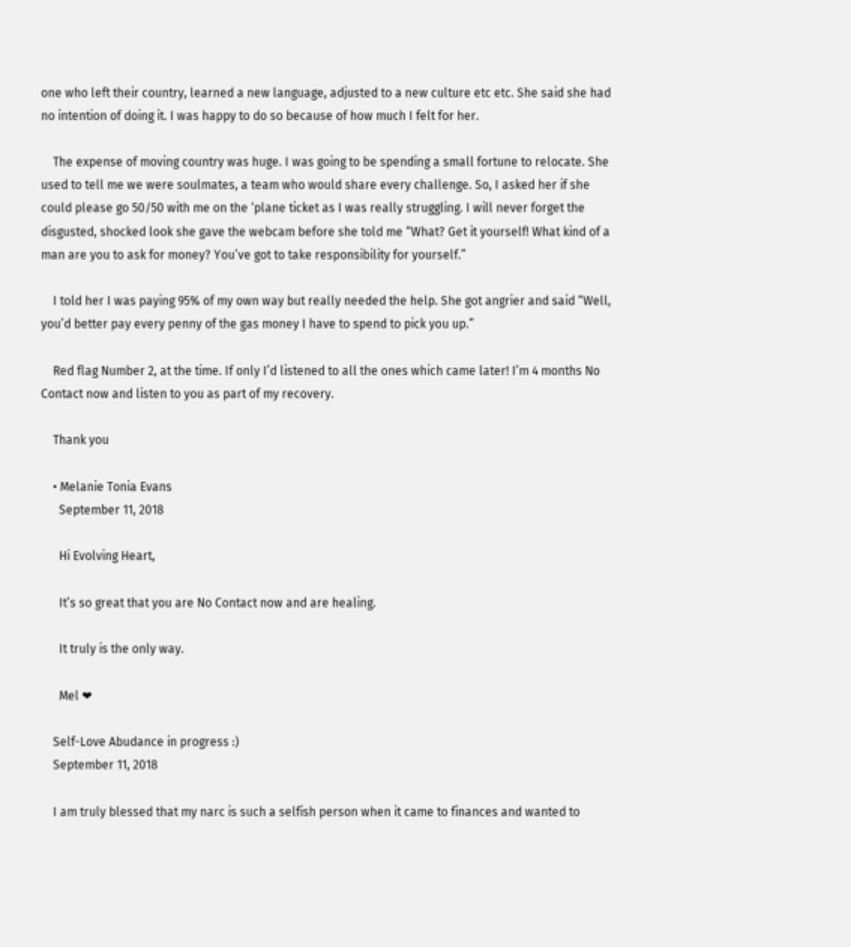one who left their country, learned a new language, adjusted to a new culture etc etc. She said she had no intention of doing it. I was happy to do so because of how much I felt for her.

    The expense of moving country was huge. I was going to be spending a small fortune to relocate. She used to tell me we were soulmates, a team who would share every challenge. So, I asked her if she could please go 50/50 with me on the ‘plane ticket as I was really struggling. I will never forget the disgusted, shocked look she gave the webcam before she told me “What? Get it yourself! What kind of a man are you to ask for money? You’ve got to take responsibility for yourself.”

    I told her I was paying 95% of my own way but really needed the help. She got angrier and said “Well, you’d better pay every penny of the gas money I have to spend to pick you up.”

    Red flag Number 2, at the time. If only I’d listened to all the ones which came later! I’m 4 months No Contact now and listen to you as part of my recovery.

    Thank you

    • Melanie Tonia Evans
      September 11, 2018

      Hi Evolving Heart,

      It’s so great that you are No Contact now and are healing.

      It truly is the only way.

      Mel ❤

    Self-Love Abudance in progress :)
    September 11, 2018

    I am truly blessed that my narc is such a selfish person when it came to finances and wanted to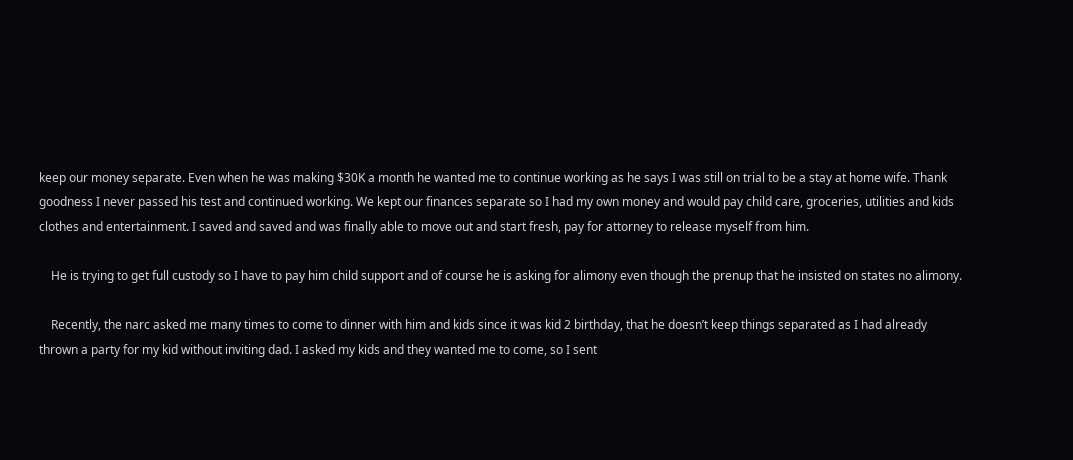keep our money separate. Even when he was making $30K a month he wanted me to continue working as he says I was still on trial to be a stay at home wife. Thank goodness I never passed his test and continued working. We kept our finances separate so I had my own money and would pay child care, groceries, utilities and kids clothes and entertainment. I saved and saved and was finally able to move out and start fresh, pay for attorney to release myself from him.

    He is trying to get full custody so I have to pay him child support and of course he is asking for alimony even though the prenup that he insisted on states no alimony.

    Recently, the narc asked me many times to come to dinner with him and kids since it was kid 2 birthday, that he doesn’t keep things separated as I had already thrown a party for my kid without inviting dad. I asked my kids and they wanted me to come, so I sent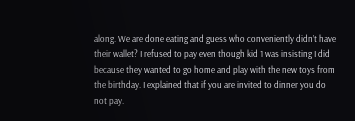along. We are done eating and guess who conveniently didn’t have their wallet? I refused to pay even though kid 1 was insisting I did because they wanted to go home and play with the new toys from the birthday. I explained that if you are invited to dinner you do not pay.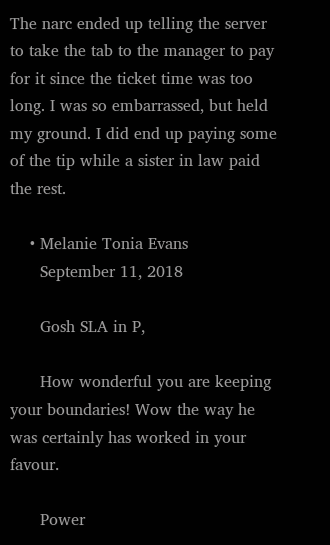The narc ended up telling the server to take the tab to the manager to pay for it since the ticket time was too long. I was so embarrassed, but held my ground. I did end up paying some of the tip while a sister in law paid the rest.

    • Melanie Tonia Evans
      September 11, 2018

      Gosh SLA in P,

      How wonderful you are keeping your boundaries! Wow the way he was certainly has worked in your favour.

      Power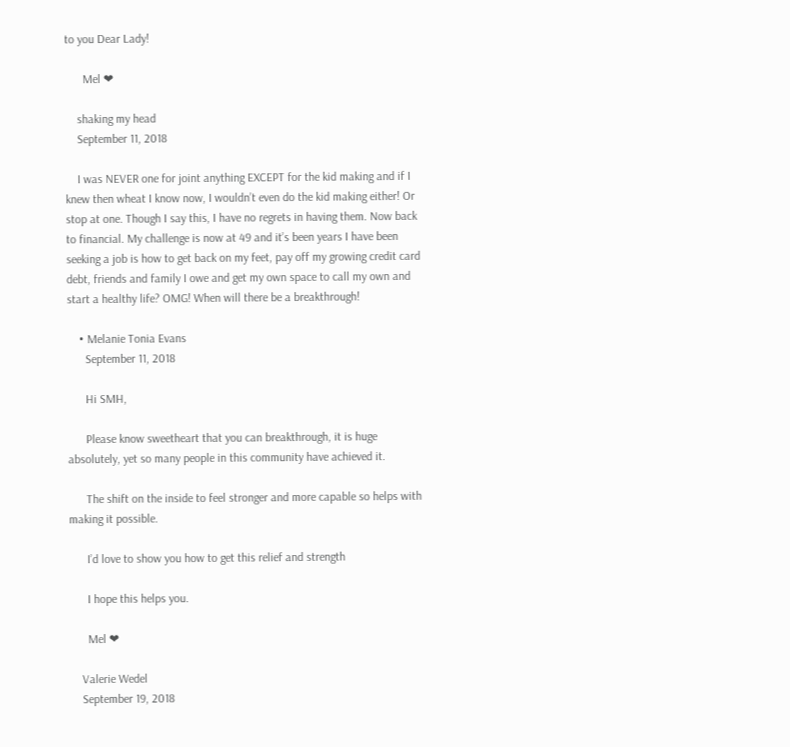to you Dear Lady!

      Mel ❤

    shaking my head
    September 11, 2018

    I was NEVER one for joint anything EXCEPT for the kid making and if I knew then wheat I know now, I wouldn’t even do the kid making either! Or stop at one. Though I say this, I have no regrets in having them. Now back to financial. My challenge is now at 49 and it’s been years I have been seeking a job is how to get back on my feet, pay off my growing credit card debt, friends and family I owe and get my own space to call my own and start a healthy life? OMG! When will there be a breakthrough!

    • Melanie Tonia Evans
      September 11, 2018

      Hi SMH,

      Please know sweetheart that you can breakthrough, it is huge absolutely, yet so many people in this community have achieved it.

      The shift on the inside to feel stronger and more capable so helps with making it possible.

      I’d love to show you how to get this relief and strength

      I hope this helps you.

      Mel ❤

    Valerie Wedel
    September 19, 2018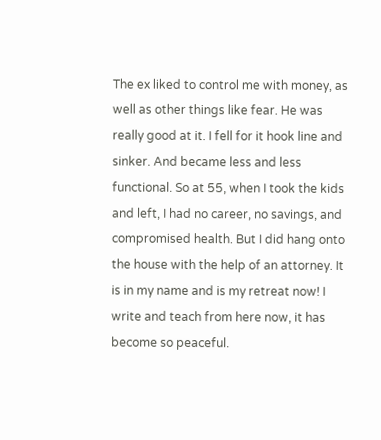The ex liked to control me with money, as well as other things like fear. He was really good at it. I fell for it hook line and sinker. And became less and less functional. So at 55, when I took the kids and left, I had no career, no savings, and compromised health. But I did hang onto the house with the help of an attorney. It is in my name and is my retreat now! I write and teach from here now, it has become so peaceful.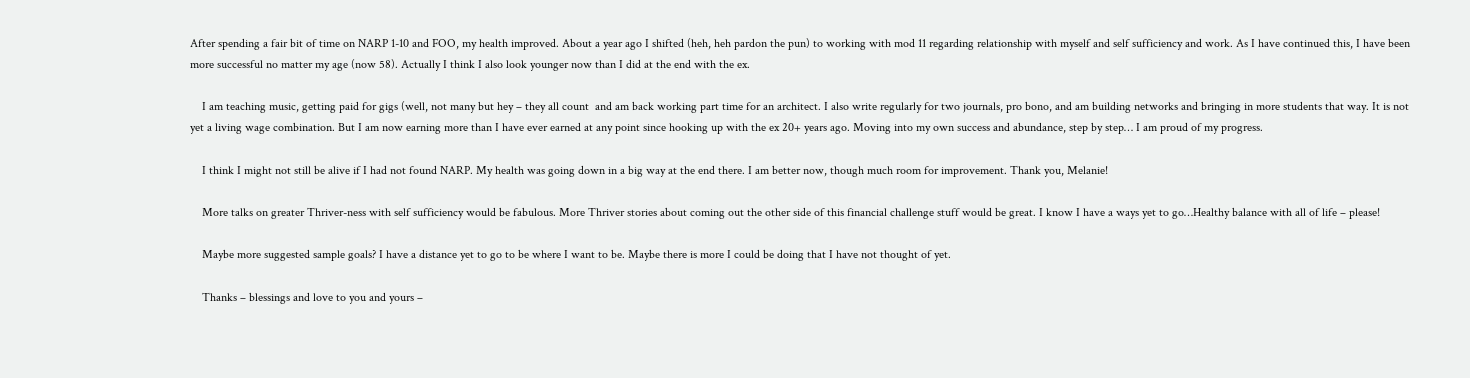After spending a fair bit of time on NARP 1-10 and FOO, my health improved. About a year ago I shifted (heh, heh pardon the pun) to working with mod 11 regarding relationship with myself and self sufficiency and work. As I have continued this, I have been more successful no matter my age (now 58). Actually I think I also look younger now than I did at the end with the ex.

    I am teaching music, getting paid for gigs (well, not many but hey – they all count  and am back working part time for an architect. I also write regularly for two journals, pro bono, and am building networks and bringing in more students that way. It is not yet a living wage combination. But I am now earning more than I have ever earned at any point since hooking up with the ex 20+ years ago. Moving into my own success and abundance, step by step… I am proud of my progress.

    I think I might not still be alive if I had not found NARP. My health was going down in a big way at the end there. I am better now, though much room for improvement. Thank you, Melanie!

    More talks on greater Thriver-ness with self sufficiency would be fabulous. More Thriver stories about coming out the other side of this financial challenge stuff would be great. I know I have a ways yet to go…Healthy balance with all of life – please!

    Maybe more suggested sample goals? I have a distance yet to go to be where I want to be. Maybe there is more I could be doing that I have not thought of yet.

    Thanks – blessings and love to you and yours –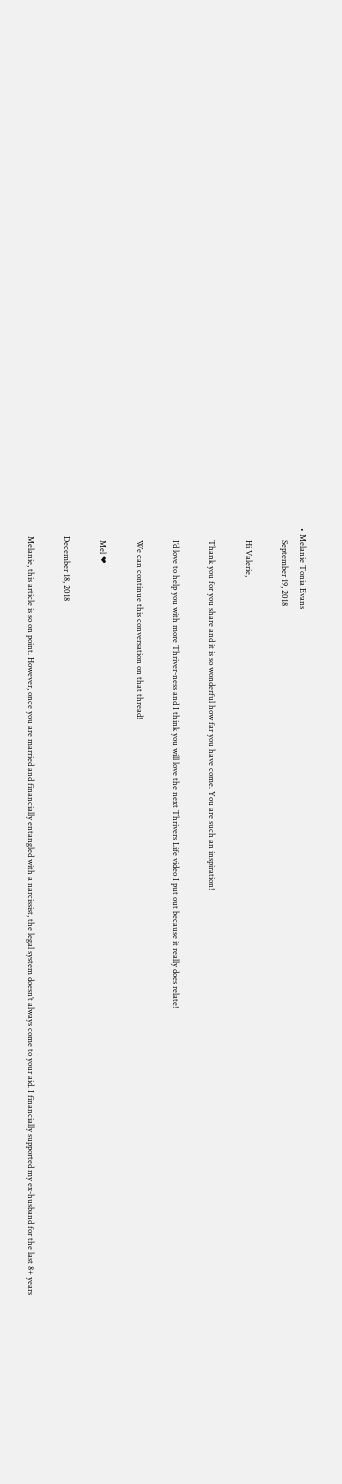• Melanie Tonia Evans
      September 19, 2018

      Hi Valerie,

      Thank you for you share and it is so wonderful how far you have come. You are such an inspiration!

      I’d love to help you with more Thriver-ness and I think you will love the next Thrivers Life video I put out because it really does relate!

      We can continue this conversation on that thread!

      Mel ❤

    December 18, 2018

    Melanie, this article is so on point. However, once you are married and financially entangled with a narcissist, the legal system doesn’t always come to your aid. I financially supported my ex-husband for the last 8+ years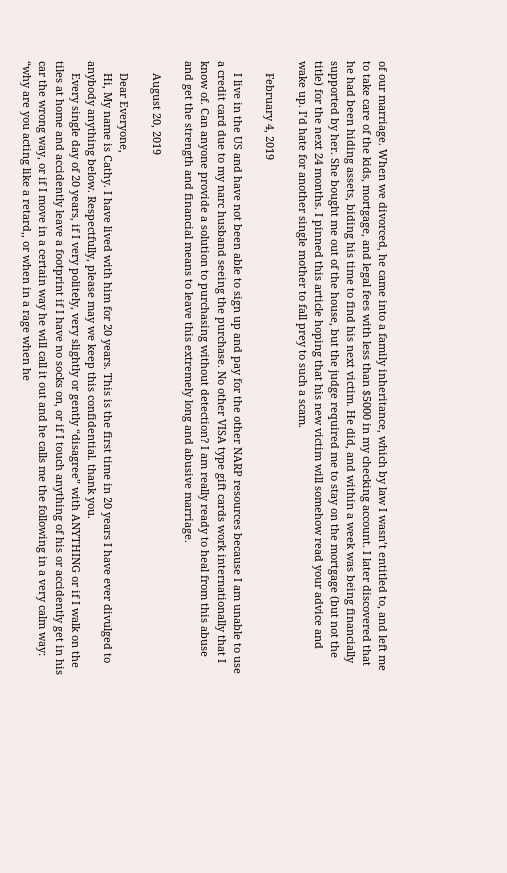of our marriage. When we divorced, he came into a family inheritance, which by law I wasn’t entitled to, and left me to take care of the kids, mortgage, and legal fees with less than $5000 in my checking account. I later discovered that he had been hiding assets, biding his time to find his next victim. He did, and within a week was being financially supported by her. She bought me out of the house, but the judge required me to stay on the mortgage (but not the title) for the next 24 months. I pinned this article hoping that his new victim will somehow read your advice and wake up. I’d hate for another single mother to fall prey to such a scam.

    February 4, 2019

    I live in the US and have not been able to sign up and pay for the other NARP resources because I am unable to use a credit card due to my narc husband seeing the purchase. No other VISA type gift cards work internationally that I know of. Can anyone provide a solution to purchasing without detection? I am really ready to heal from this abuse and get the strength and financial means to leave this extremely long and abusive marriage.

    August 20, 2019

    Dear Everyone,
    Hi, My name is Cathy. I have lived with him for 20 years. This is the first time in 20 years I have ever divulged to anybody anything below. Respectfully, please may we keep this confidential. thank you.
    Every single day of 20 years, if I very politely, very slightly or gently “disagree” with ANYTHING or if I walk on the tiles at home and accidently leave a footprint if I have no socks on, or if I touch anything of his or accidently get in his car the wrong way, or if I move in a certain way he will call it out and he calls me the following in a very calm way: “why are you acting like a retard,, or when in a rage when he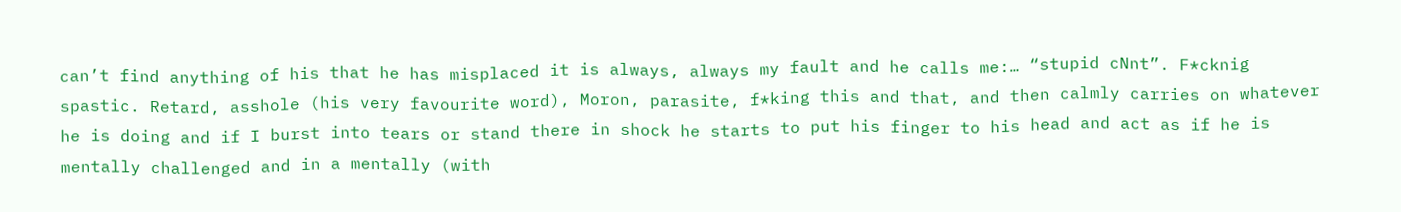can’t find anything of his that he has misplaced it is always, always my fault and he calls me:… “stupid cNnt”. F*cknig spastic. Retard, asshole (his very favourite word), Moron, parasite, f*king this and that, and then calmly carries on whatever he is doing and if I burst into tears or stand there in shock he starts to put his finger to his head and act as if he is mentally challenged and in a mentally (with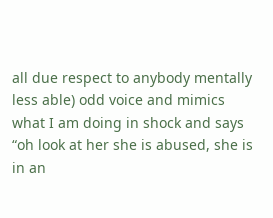all due respect to anybody mentally less able) odd voice and mimics what I am doing in shock and says “oh look at her she is abused, she is in an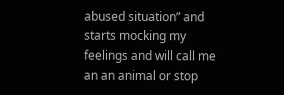abused situation” and starts mocking my feelings and will call me an an animal or stop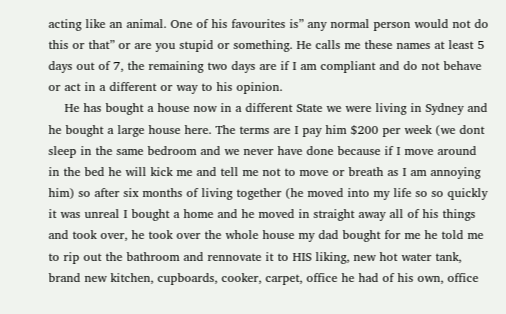acting like an animal. One of his favourites is” any normal person would not do this or that” or are you stupid or something. He calls me these names at least 5 days out of 7, the remaining two days are if I am compliant and do not behave or act in a different or way to his opinion.
    He has bought a house now in a different State we were living in Sydney and he bought a large house here. The terms are I pay him $200 per week (we dont sleep in the same bedroom and we never have done because if I move around in the bed he will kick me and tell me not to move or breath as I am annoying him) so after six months of living together (he moved into my life so so quickly it was unreal I bought a home and he moved in straight away all of his things and took over, he took over the whole house my dad bought for me he told me to rip out the bathroom and rennovate it to HIS liking, new hot water tank, brand new kitchen, cupboards, cooker, carpet, office he had of his own, office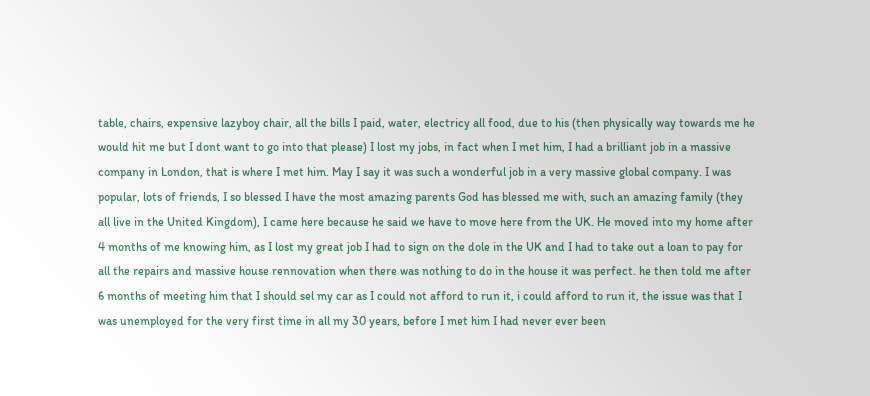table, chairs, expensive lazyboy chair, all the bills I paid, water, electricy all food, due to his (then physically way towards me he would hit me but I dont want to go into that please) I lost my jobs, in fact when I met him, I had a brilliant job in a massive company in London, that is where I met him. May I say it was such a wonderful job in a very massive global company. I was popular, lots of friends, I so blessed I have the most amazing parents God has blessed me with, such an amazing family (they all live in the United Kingdom), I came here because he said we have to move here from the UK. He moved into my home after 4 months of me knowing him, as I lost my great job I had to sign on the dole in the UK and I had to take out a loan to pay for all the repairs and massive house rennovation when there was nothing to do in the house it was perfect. he then told me after 6 months of meeting him that I should sel my car as I could not afford to run it, i could afford to run it, the issue was that I was unemployed for the very first time in all my 30 years, before I met him I had never ever been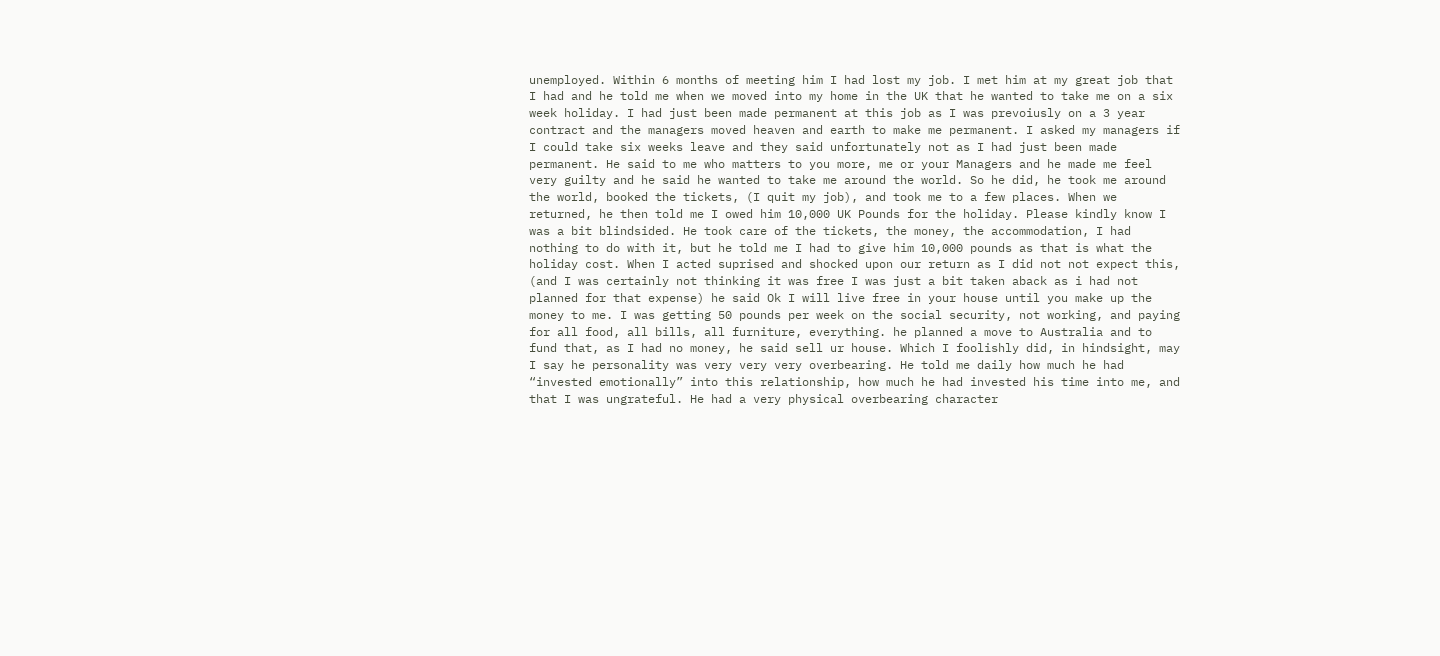unemployed. Within 6 months of meeting him I had lost my job. I met him at my great job that I had and he told me when we moved into my home in the UK that he wanted to take me on a six week holiday. I had just been made permanent at this job as I was prevoiusly on a 3 year contract and the managers moved heaven and earth to make me permanent. I asked my managers if I could take six weeks leave and they said unfortunately not as I had just been made permanent. He said to me who matters to you more, me or your Managers and he made me feel very guilty and he said he wanted to take me around the world. So he did, he took me around the world, booked the tickets, (I quit my job), and took me to a few places. When we returned, he then told me I owed him 10,000 UK Pounds for the holiday. Please kindly know I was a bit blindsided. He took care of the tickets, the money, the accommodation, I had nothing to do with it, but he told me I had to give him 10,000 pounds as that is what the holiday cost. When I acted suprised and shocked upon our return as I did not not expect this, (and I was certainly not thinking it was free I was just a bit taken aback as i had not planned for that expense) he said Ok I will live free in your house until you make up the money to me. I was getting 50 pounds per week on the social security, not working, and paying for all food, all bills, all furniture, everything. he planned a move to Australia and to fund that, as I had no money, he said sell ur house. Which I foolishly did, in hindsight, may I say he personality was very very very overbearing. He told me daily how much he had “invested emotionally” into this relationship, how much he had invested his time into me, and that I was ungrateful. He had a very physical overbearing character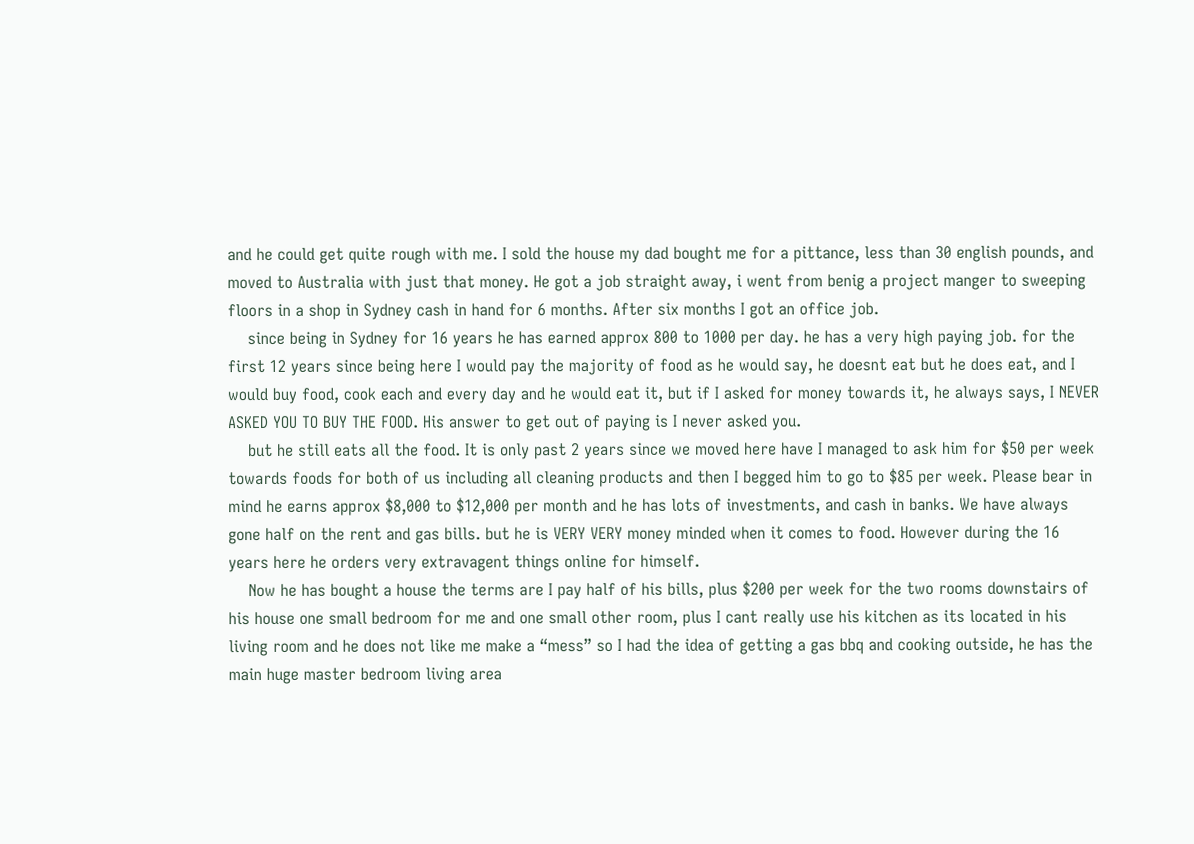and he could get quite rough with me. I sold the house my dad bought me for a pittance, less than 30 english pounds, and moved to Australia with just that money. He got a job straight away, i went from benig a project manger to sweeping floors in a shop in Sydney cash in hand for 6 months. After six months I got an office job.
    since being in Sydney for 16 years he has earned approx 800 to 1000 per day. he has a very high paying job. for the first 12 years since being here I would pay the majority of food as he would say, he doesnt eat but he does eat, and I would buy food, cook each and every day and he would eat it, but if I asked for money towards it, he always says, I NEVER ASKED YOU TO BUY THE FOOD. His answer to get out of paying is I never asked you.
    but he still eats all the food. It is only past 2 years since we moved here have I managed to ask him for $50 per week towards foods for both of us including all cleaning products and then I begged him to go to $85 per week. Please bear in mind he earns approx $8,000 to $12,000 per month and he has lots of investments, and cash in banks. We have always gone half on the rent and gas bills. but he is VERY VERY money minded when it comes to food. However during the 16 years here he orders very extravagent things online for himself.
    Now he has bought a house the terms are I pay half of his bills, plus $200 per week for the two rooms downstairs of his house one small bedroom for me and one small other room, plus I cant really use his kitchen as its located in his living room and he does not like me make a “mess” so I had the idea of getting a gas bbq and cooking outside, he has the main huge master bedroom living area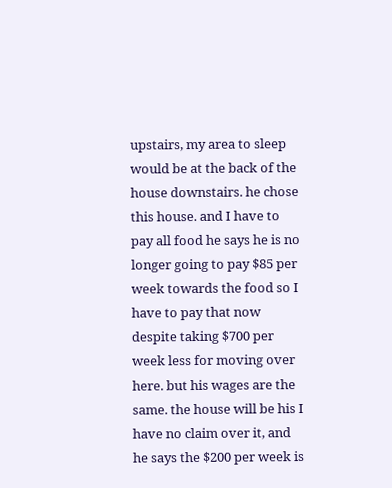upstairs, my area to sleep would be at the back of the house downstairs. he chose this house. and I have to pay all food he says he is no longer going to pay $85 per week towards the food so I have to pay that now despite taking $700 per week less for moving over here. but his wages are the same. the house will be his I have no claim over it, and he says the $200 per week is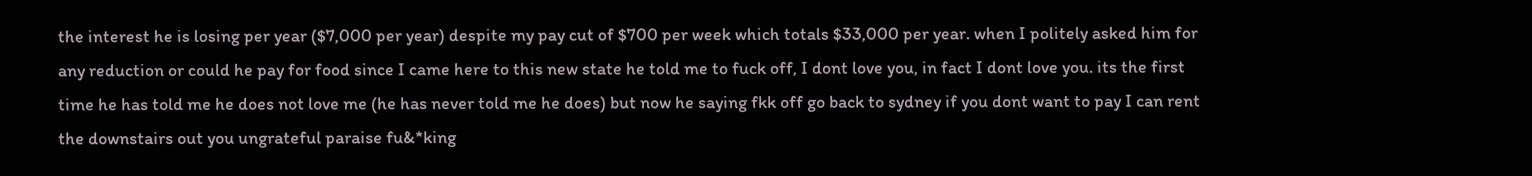the interest he is losing per year ($7,000 per year) despite my pay cut of $700 per week which totals $33,000 per year. when I politely asked him for any reduction or could he pay for food since I came here to this new state he told me to fuck off, I dont love you, in fact I dont love you. its the first time he has told me he does not love me (he has never told me he does) but now he saying fkk off go back to sydney if you dont want to pay I can rent the downstairs out you ungrateful paraise fu&*king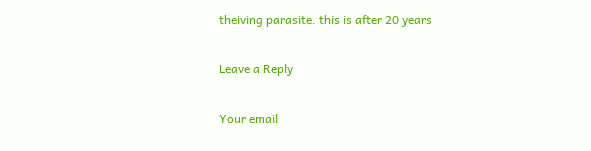theiving parasite. this is after 20 years

Leave a Reply

Your email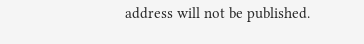address will not be published.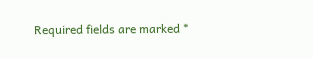Required fields are marked *